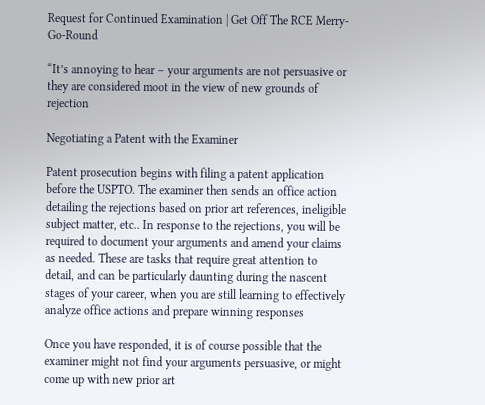Request for Continued Examination | Get Off The RCE Merry-Go-Round

“It’s annoying to hear – your arguments are not persuasive or they are considered moot in the view of new grounds of rejection

Negotiating a Patent with the Examiner

Patent prosecution begins with filing a patent application before the USPTO. The examiner then sends an office action detailing the rejections based on prior art references, ineligible subject matter, etc.. In response to the rejections, you will be required to document your arguments and amend your claims as needed. These are tasks that require great attention to detail, and can be particularly daunting during the nascent stages of your career, when you are still learning to effectively analyze office actions and prepare winning responses

Once you have responded, it is of course possible that the examiner might not find your arguments persuasive, or might come up with new prior art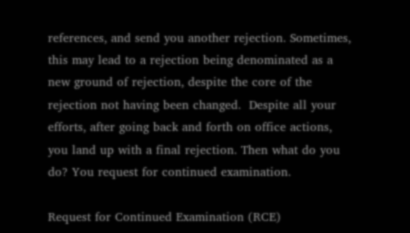references, and send you another rejection. Sometimes, this may lead to a rejection being denominated as a new ground of rejection, despite the core of the rejection not having been changed.  Despite all your efforts, after going back and forth on office actions, you land up with a final rejection. Then what do you do? You request for continued examination.

Request for Continued Examination (RCE)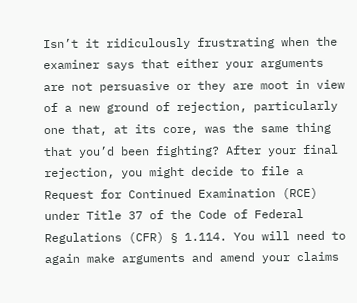Isn’t it ridiculously frustrating when the examiner says that either your arguments are not persuasive or they are moot in view of a new ground of rejection, particularly one that, at its core, was the same thing that you’d been fighting? After your final rejection, you might decide to file a Request for Continued Examination (RCE) under Title 37 of the Code of Federal Regulations (CFR) § 1.114. You will need to again make arguments and amend your claims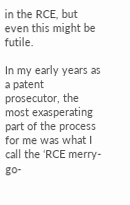in the RCE, but even this might be futile.

In my early years as a patent prosecutor, the most exasperating part of the process for me was what I call the ‘RCE merry-go-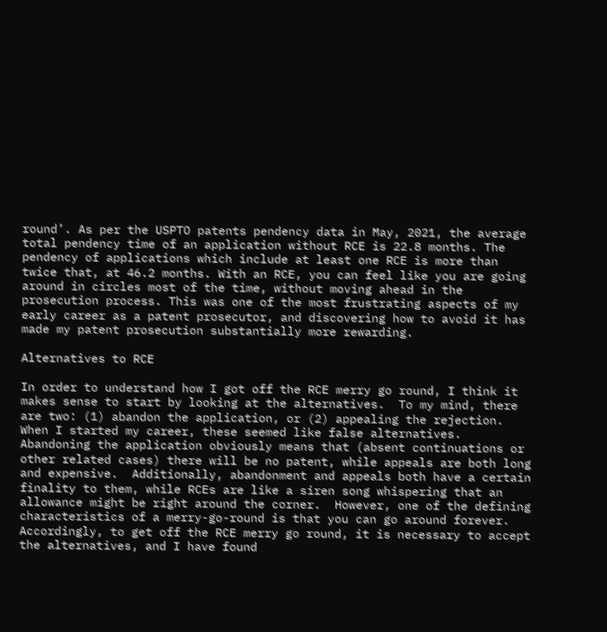round’. As per the USPTO patents pendency data in May, 2021, the average total pendency time of an application without RCE is 22.8 months. The pendency of applications which include at least one RCE is more than twice that, at 46.2 months. With an RCE, you can feel like you are going around in circles most of the time, without moving ahead in the prosecution process. This was one of the most frustrating aspects of my early career as a patent prosecutor, and discovering how to avoid it has made my patent prosecution substantially more rewarding.

Alternatives to RCE

In order to understand how I got off the RCE merry go round, I think it makes sense to start by looking at the alternatives.  To my mind, there are two: (1) abandon the application, or (2) appealing the rejection.  When I started my career, these seemed like false alternatives.  Abandoning the application obviously means that (absent continuations or other related cases) there will be no patent, while appeals are both long and expensive.  Additionally, abandonment and appeals both have a certain finality to them, while RCEs are like a siren song whispering that an allowance might be right around the corner.  However, one of the defining characteristics of a merry-go-round is that you can go around forever.  Accordingly, to get off the RCE merry go round, it is necessary to accept the alternatives, and I have found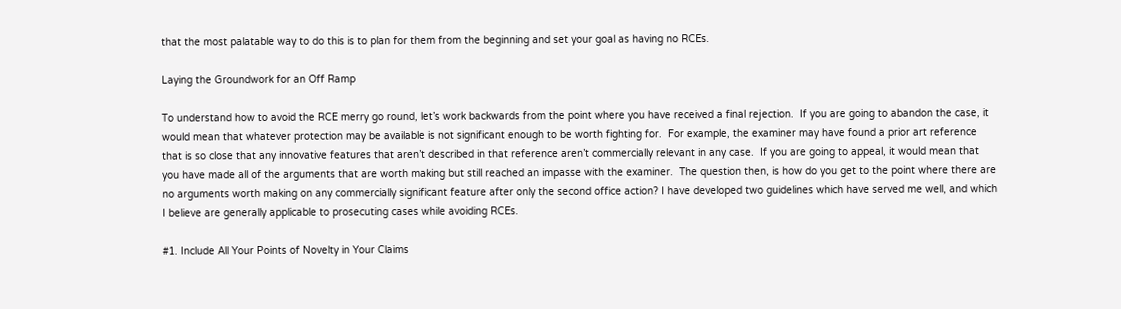that the most palatable way to do this is to plan for them from the beginning and set your goal as having no RCEs.

Laying the Groundwork for an Off Ramp

To understand how to avoid the RCE merry go round, let’s work backwards from the point where you have received a final rejection.  If you are going to abandon the case, it would mean that whatever protection may be available is not significant enough to be worth fighting for.  For example, the examiner may have found a prior art reference that is so close that any innovative features that aren’t described in that reference aren’t commercially relevant in any case.  If you are going to appeal, it would mean that you have made all of the arguments that are worth making but still reached an impasse with the examiner.  The question then, is how do you get to the point where there are no arguments worth making on any commercially significant feature after only the second office action? I have developed two guidelines which have served me well, and which I believe are generally applicable to prosecuting cases while avoiding RCEs.

#1. Include All Your Points of Novelty in Your Claims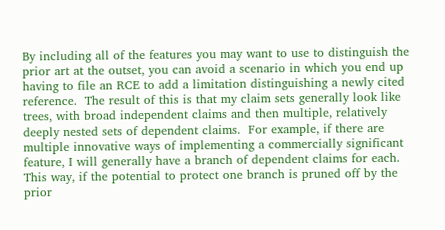By including all of the features you may want to use to distinguish the prior art at the outset, you can avoid a scenario in which you end up having to file an RCE to add a limitation distinguishing a newly cited reference.  The result of this is that my claim sets generally look like trees, with broad independent claims and then multiple, relatively deeply nested sets of dependent claims.  For example, if there are multiple innovative ways of implementing a commercially significant feature, I will generally have a branch of dependent claims for each.  This way, if the potential to protect one branch is pruned off by the prior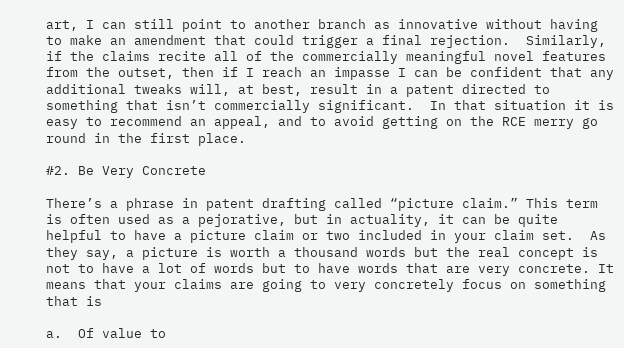art, I can still point to another branch as innovative without having to make an amendment that could trigger a final rejection.  Similarly, if the claims recite all of the commercially meaningful novel features from the outset, then if I reach an impasse I can be confident that any additional tweaks will, at best, result in a patent directed to something that isn’t commercially significant.  In that situation it is easy to recommend an appeal, and to avoid getting on the RCE merry go round in the first place.

#2. Be Very Concrete

There’s a phrase in patent drafting called “picture claim.” This term is often used as a pejorative, but in actuality, it can be quite helpful to have a picture claim or two included in your claim set.  As they say, a picture is worth a thousand words but the real concept is not to have a lot of words but to have words that are very concrete. It means that your claims are going to very concretely focus on something that is

a.  Of value to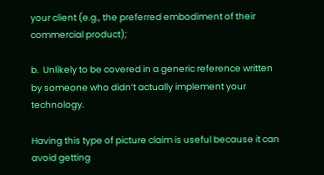your client (e.g., the preferred embodiment of their commercial product);

b.  Unlikely to be covered in a generic reference written by someone who didn’t actually implement your technology.

Having this type of picture claim is useful because it can avoid getting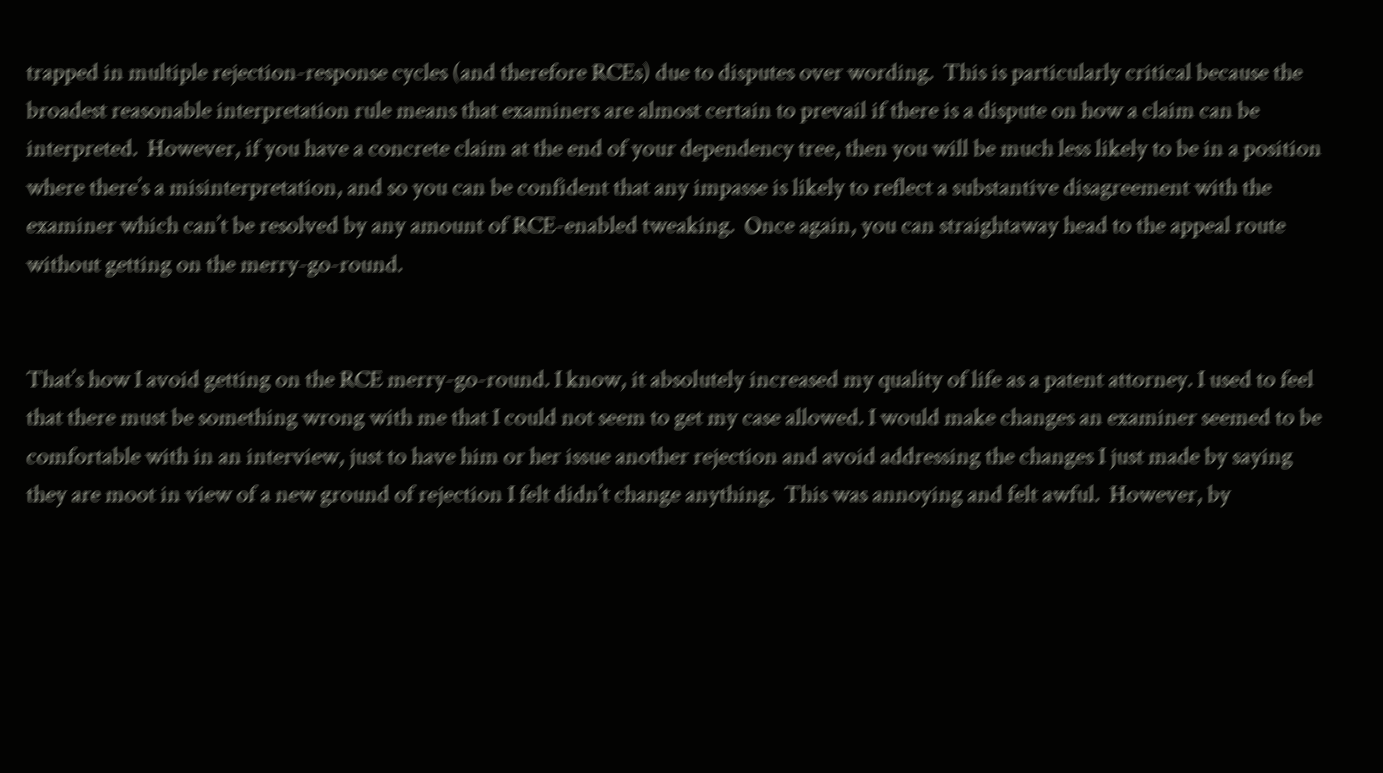trapped in multiple rejection-response cycles (and therefore RCEs) due to disputes over wording.  This is particularly critical because the broadest reasonable interpretation rule means that examiners are almost certain to prevail if there is a dispute on how a claim can be interpreted.  However, if you have a concrete claim at the end of your dependency tree, then you will be much less likely to be in a position where there’s a misinterpretation, and so you can be confident that any impasse is likely to reflect a substantive disagreement with the examiner which can’t be resolved by any amount of RCE-enabled tweaking.  Once again, you can straightaway head to the appeal route without getting on the merry-go-round.


That’s how I avoid getting on the RCE merry-go-round. I know, it absolutely increased my quality of life as a patent attorney. I used to feel that there must be something wrong with me that I could not seem to get my case allowed. I would make changes an examiner seemed to be comfortable with in an interview, just to have him or her issue another rejection and avoid addressing the changes I just made by saying they are moot in view of a new ground of rejection I felt didn’t change anything.  This was annoying and felt awful.  However, by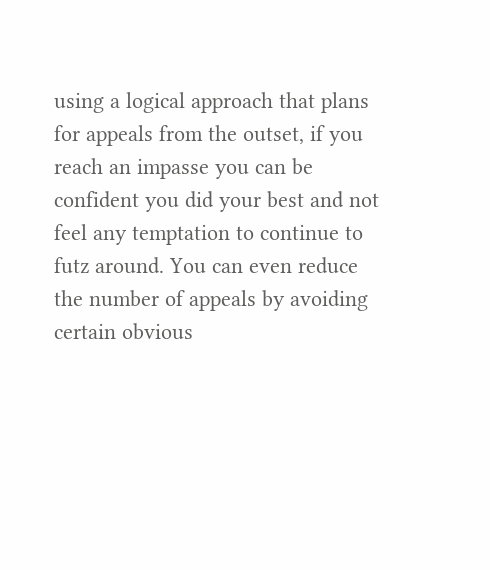using a logical approach that plans for appeals from the outset, if you reach an impasse you can be confident you did your best and not feel any temptation to continue to futz around. You can even reduce the number of appeals by avoiding certain obvious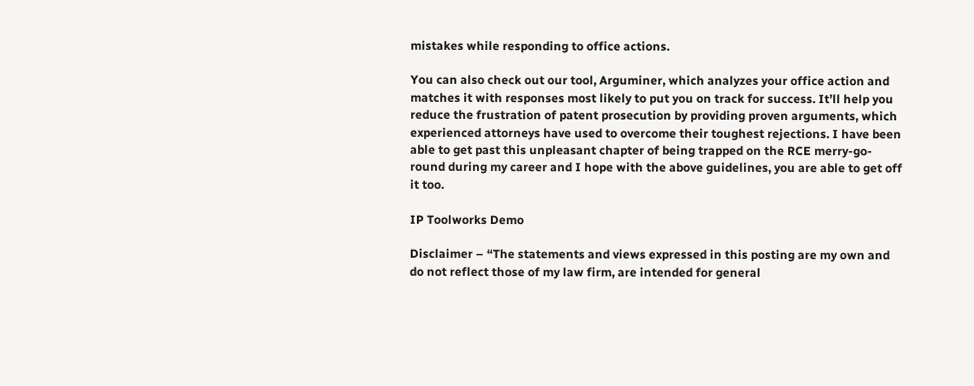mistakes while responding to office actions.

You can also check out our tool, Arguminer, which analyzes your office action and matches it with responses most likely to put you on track for success. It’ll help you reduce the frustration of patent prosecution by providing proven arguments, which experienced attorneys have used to overcome their toughest rejections. I have been able to get past this unpleasant chapter of being trapped on the RCE merry-go-round during my career and I hope with the above guidelines, you are able to get off it too.

IP Toolworks Demo

Disclaimer – “The statements and views expressed in this posting are my own and do not reflect those of my law firm, are intended for general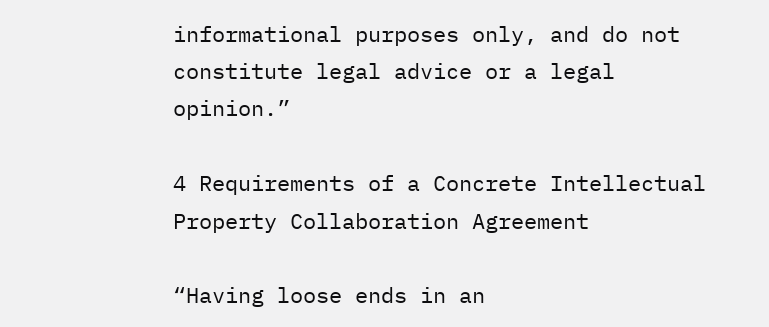informational purposes only, and do not constitute legal advice or a legal opinion.”

4 Requirements of a Concrete Intellectual Property Collaboration Agreement

“Having loose ends in an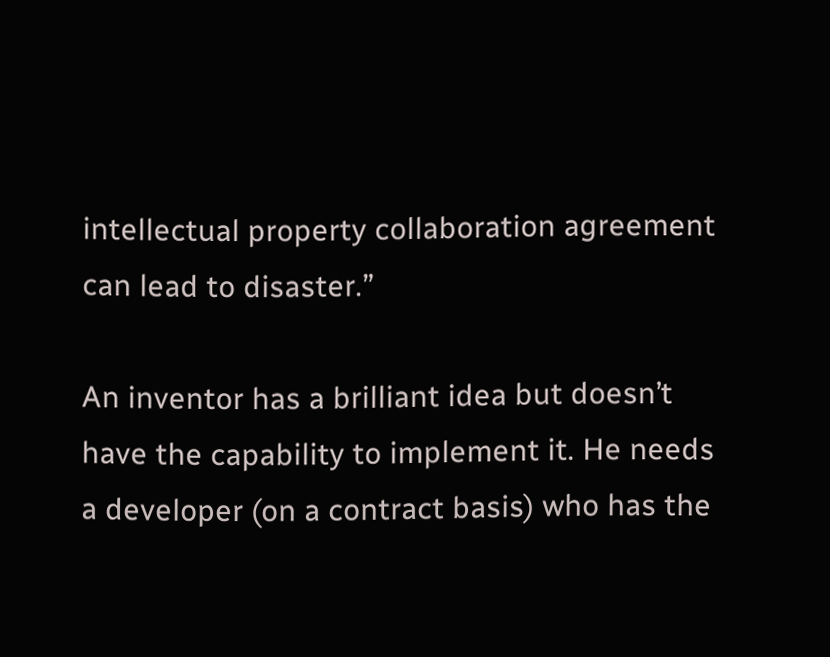intellectual property collaboration agreement can lead to disaster.”

An inventor has a brilliant idea but doesn’t have the capability to implement it. He needs a developer (on a contract basis) who has the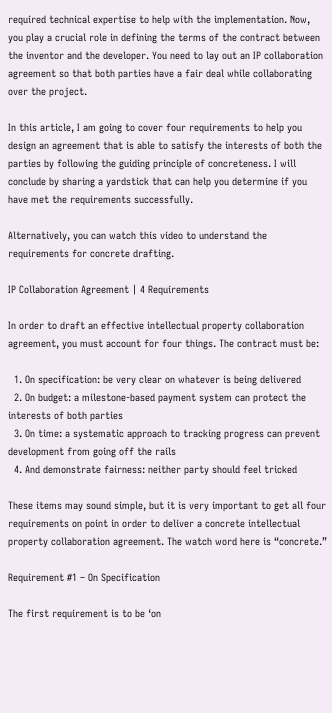required technical expertise to help with the implementation. Now, you play a crucial role in defining the terms of the contract between the inventor and the developer. You need to lay out an IP collaboration agreement so that both parties have a fair deal while collaborating over the project.

In this article, I am going to cover four requirements to help you design an agreement that is able to satisfy the interests of both the parties by following the guiding principle of concreteness. I will conclude by sharing a yardstick that can help you determine if you have met the requirements successfully.

Alternatively, you can watch this video to understand the requirements for concrete drafting.

IP Collaboration Agreement | 4 Requirements

In order to draft an effective intellectual property collaboration agreement, you must account for four things. The contract must be:

  1. On specification: be very clear on whatever is being delivered
  2. On budget: a milestone-based payment system can protect the interests of both parties
  3. On time: a systematic approach to tracking progress can prevent development from going off the rails
  4. And demonstrate fairness: neither party should feel tricked

These items may sound simple, but it is very important to get all four requirements on point in order to deliver a concrete intellectual property collaboration agreement. The watch word here is “concrete.”

Requirement #1 – On Specification

The first requirement is to be ‘on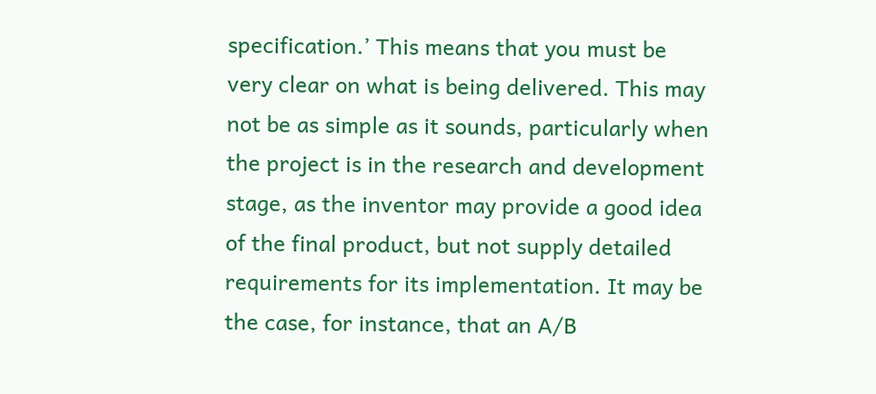specification.’ This means that you must be very clear on what is being delivered. This may not be as simple as it sounds, particularly when the project is in the research and development stage, as the inventor may provide a good idea of the final product, but not supply detailed requirements for its implementation. It may be the case, for instance, that an A/B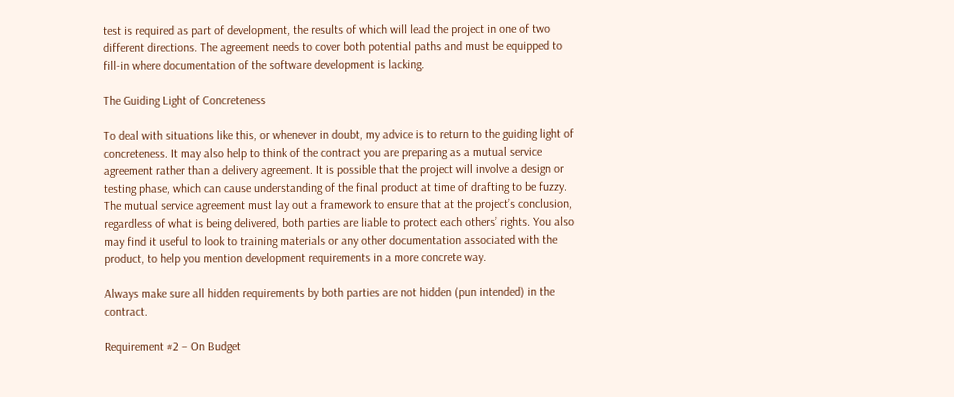test is required as part of development, the results of which will lead the project in one of two different directions. The agreement needs to cover both potential paths and must be equipped to fill-in where documentation of the software development is lacking.

The Guiding Light of Concreteness

To deal with situations like this, or whenever in doubt, my advice is to return to the guiding light of concreteness. It may also help to think of the contract you are preparing as a mutual service agreement rather than a delivery agreement. It is possible that the project will involve a design or testing phase, which can cause understanding of the final product at time of drafting to be fuzzy. The mutual service agreement must lay out a framework to ensure that at the project’s conclusion, regardless of what is being delivered, both parties are liable to protect each others’ rights. You also may find it useful to look to training materials or any other documentation associated with the product, to help you mention development requirements in a more concrete way.

Always make sure all hidden requirements by both parties are not hidden (pun intended) in the contract.

Requirement #2 – On Budget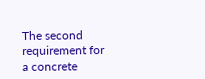The second requirement for a concrete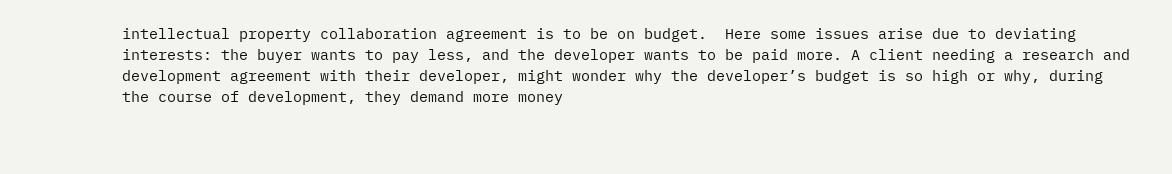intellectual property collaboration agreement is to be on budget.  Here some issues arise due to deviating interests: the buyer wants to pay less, and the developer wants to be paid more. A client needing a research and development agreement with their developer, might wonder why the developer’s budget is so high or why, during the course of development, they demand more money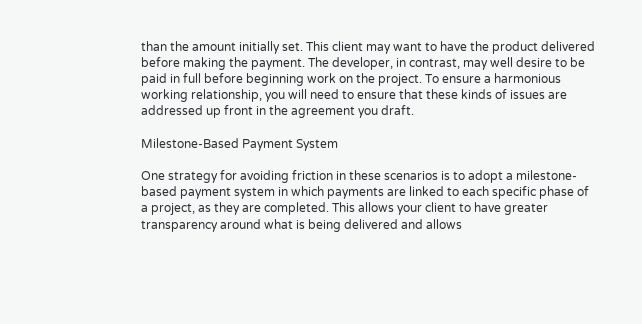than the amount initially set. This client may want to have the product delivered before making the payment. The developer, in contrast, may well desire to be paid in full before beginning work on the project. To ensure a harmonious working relationship, you will need to ensure that these kinds of issues are addressed up front in the agreement you draft.

Milestone-Based Payment System

One strategy for avoiding friction in these scenarios is to adopt a milestone-based payment system in which payments are linked to each specific phase of a project, as they are completed. This allows your client to have greater transparency around what is being delivered and allows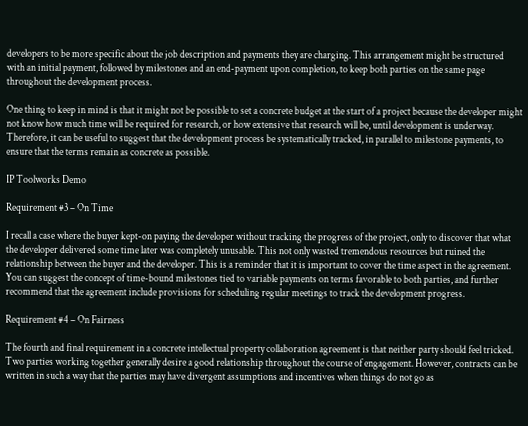developers to be more specific about the job description and payments they are charging. This arrangement might be structured with an initial payment, followed by milestones and an end-payment upon completion, to keep both parties on the same page throughout the development process.

One thing to keep in mind is that it might not be possible to set a concrete budget at the start of a project because the developer might not know how much time will be required for research, or how extensive that research will be, until development is underway. Therefore, it can be useful to suggest that the development process be systematically tracked, in parallel to milestone payments, to ensure that the terms remain as concrete as possible.

IP Toolworks Demo

Requirement #3 – On Time

I recall a case where the buyer kept-on paying the developer without tracking the progress of the project, only to discover that what the developer delivered some time later was completely unusable. This not only wasted tremendous resources but ruined the relationship between the buyer and the developer. This is a reminder that it is important to cover the time aspect in the agreement. You can suggest the concept of time-bound milestones tied to variable payments on terms favorable to both parties, and further recommend that the agreement include provisions for scheduling regular meetings to track the development progress.

Requirement #4 – On Fairness

The fourth and final requirement in a concrete intellectual property collaboration agreement is that neither party should feel tricked. Two parties working together generally desire a good relationship throughout the course of engagement. However, contracts can be written in such a way that the parties may have divergent assumptions and incentives when things do not go as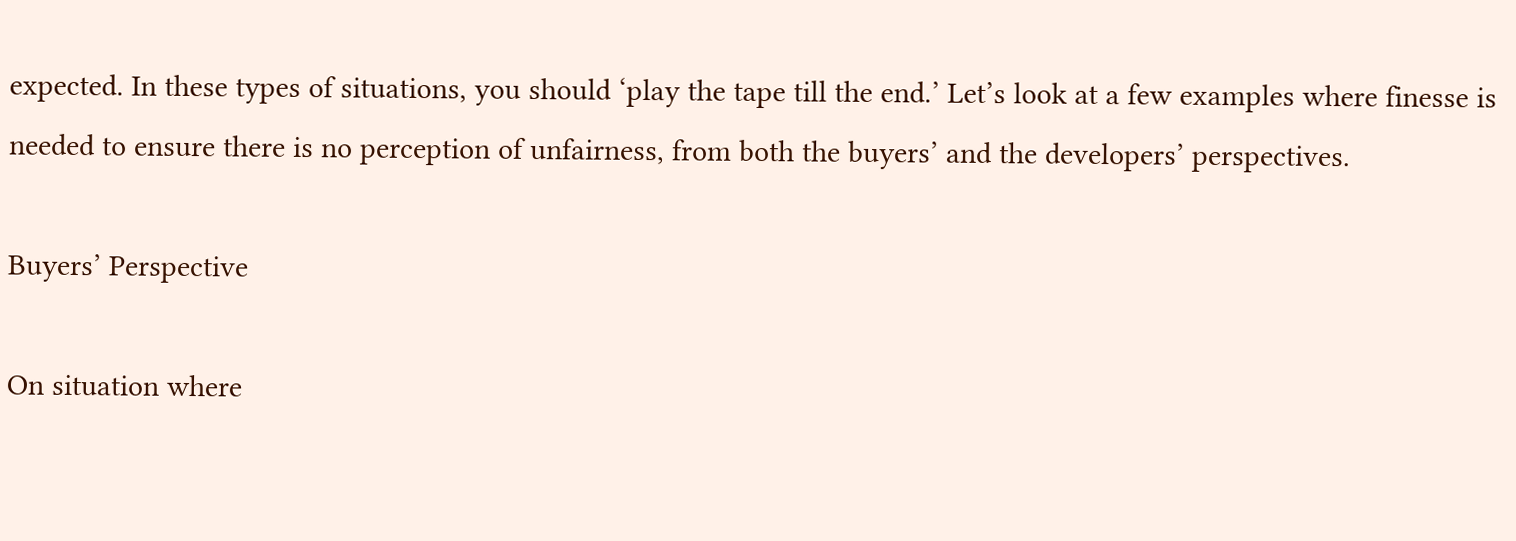expected. In these types of situations, you should ‘play the tape till the end.’ Let’s look at a few examples where finesse is needed to ensure there is no perception of unfairness, from both the buyers’ and the developers’ perspectives.

Buyers’ Perspective

On situation where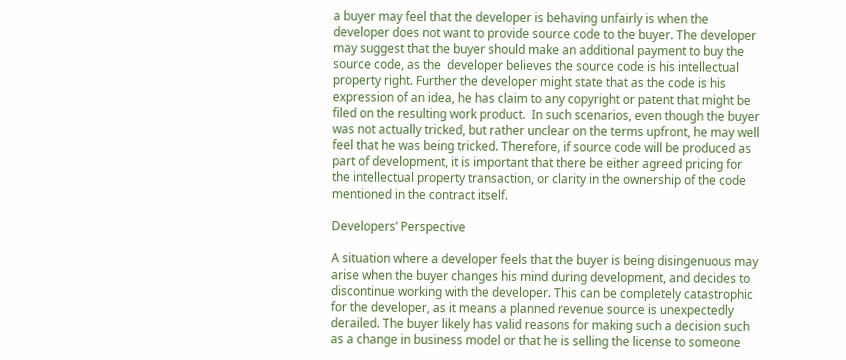a buyer may feel that the developer is behaving unfairly is when the developer does not want to provide source code to the buyer. The developer may suggest that the buyer should make an additional payment to buy the source code, as the  developer believes the source code is his intellectual property right. Further the developer might state that as the code is his expression of an idea, he has claim to any copyright or patent that might be filed on the resulting work product.  In such scenarios, even though the buyer was not actually tricked, but rather unclear on the terms upfront, he may well feel that he was being tricked. Therefore, if source code will be produced as part of development, it is important that there be either agreed pricing for the intellectual property transaction, or clarity in the ownership of the code mentioned in the contract itself.

Developers’ Perspective

A situation where a developer feels that the buyer is being disingenuous may arise when the buyer changes his mind during development, and decides to discontinue working with the developer. This can be completely catastrophic for the developer, as it means a planned revenue source is unexpectedly derailed. The buyer likely has valid reasons for making such a decision such as a change in business model or that he is selling the license to someone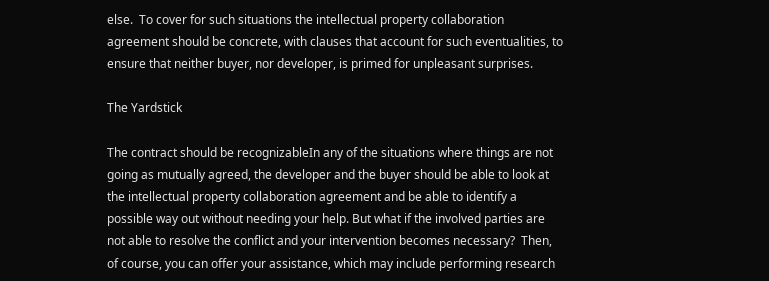else.  To cover for such situations the intellectual property collaboration agreement should be concrete, with clauses that account for such eventualities, to ensure that neither buyer, nor developer, is primed for unpleasant surprises.

The Yardstick

The contract should be recognizableIn any of the situations where things are not going as mutually agreed, the developer and the buyer should be able to look at the intellectual property collaboration agreement and be able to identify a possible way out without needing your help. But what if the involved parties are not able to resolve the conflict and your intervention becomes necessary?  Then, of course, you can offer your assistance, which may include performing research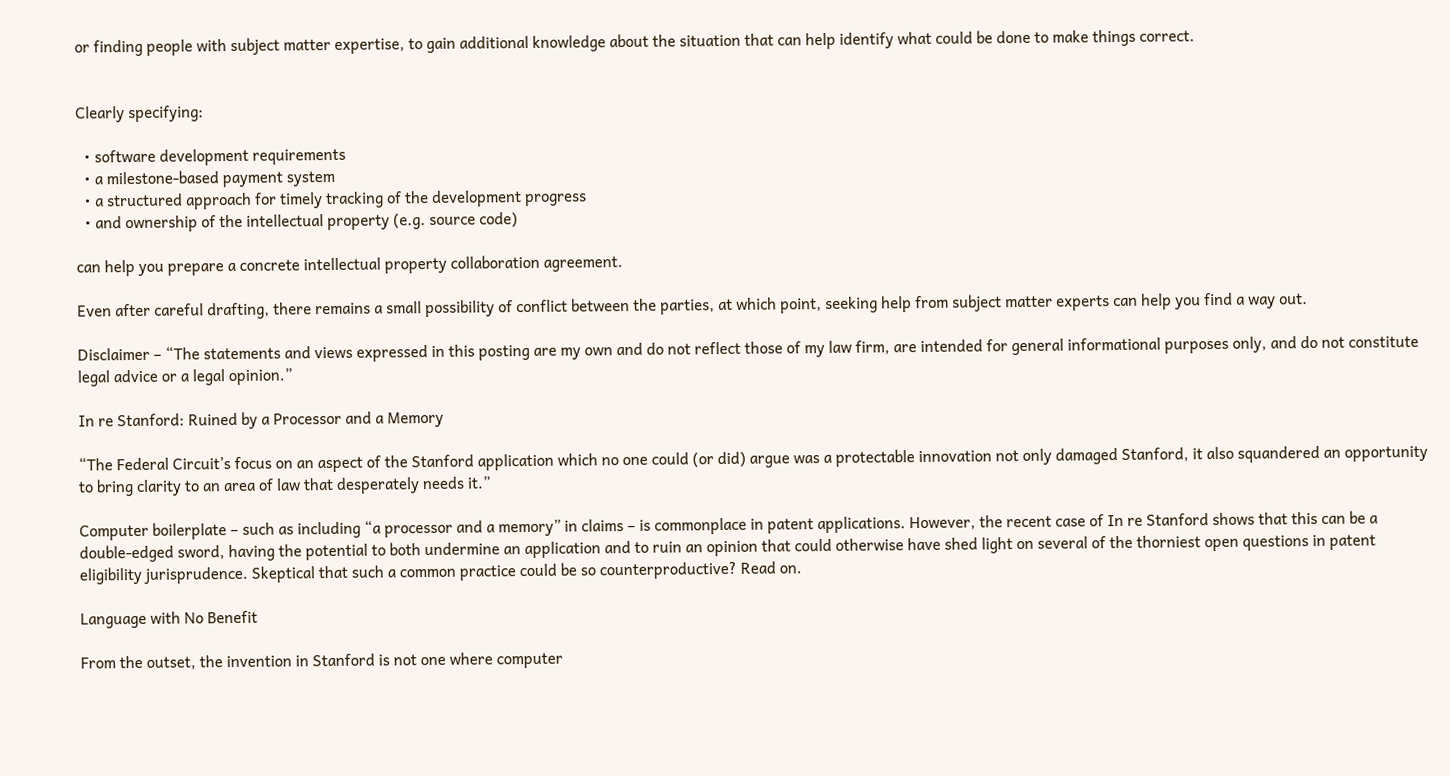or finding people with subject matter expertise, to gain additional knowledge about the situation that can help identify what could be done to make things correct.


Clearly specifying:

  • software development requirements
  • a milestone-based payment system
  • a structured approach for timely tracking of the development progress
  • and ownership of the intellectual property (e.g. source code)

can help you prepare a concrete intellectual property collaboration agreement.

Even after careful drafting, there remains a small possibility of conflict between the parties, at which point, seeking help from subject matter experts can help you find a way out.

Disclaimer – “The statements and views expressed in this posting are my own and do not reflect those of my law firm, are intended for general informational purposes only, and do not constitute legal advice or a legal opinion.”

In re Stanford: Ruined by a Processor and a Memory

“The Federal Circuit’s focus on an aspect of the Stanford application which no one could (or did) argue was a protectable innovation not only damaged Stanford, it also squandered an opportunity to bring clarity to an area of law that desperately needs it.”

Computer boilerplate – such as including “a processor and a memory” in claims – is commonplace in patent applications. However, the recent case of In re Stanford shows that this can be a double-edged sword, having the potential to both undermine an application and to ruin an opinion that could otherwise have shed light on several of the thorniest open questions in patent eligibility jurisprudence. Skeptical that such a common practice could be so counterproductive? Read on.

Language with No Benefit

From the outset, the invention in Stanford is not one where computer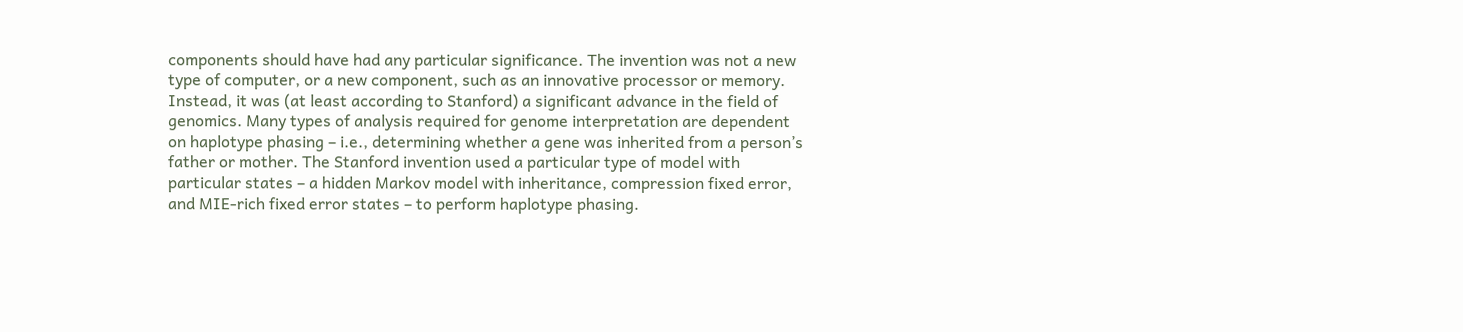components should have had any particular significance. The invention was not a new type of computer, or a new component, such as an innovative processor or memory. Instead, it was (at least according to Stanford) a significant advance in the field of genomics. Many types of analysis required for genome interpretation are dependent on haplotype phasing – i.e., determining whether a gene was inherited from a person’s father or mother. The Stanford invention used a particular type of model with particular states – a hidden Markov model with inheritance, compression fixed error, and MIE-rich fixed error states – to perform haplotype phasing.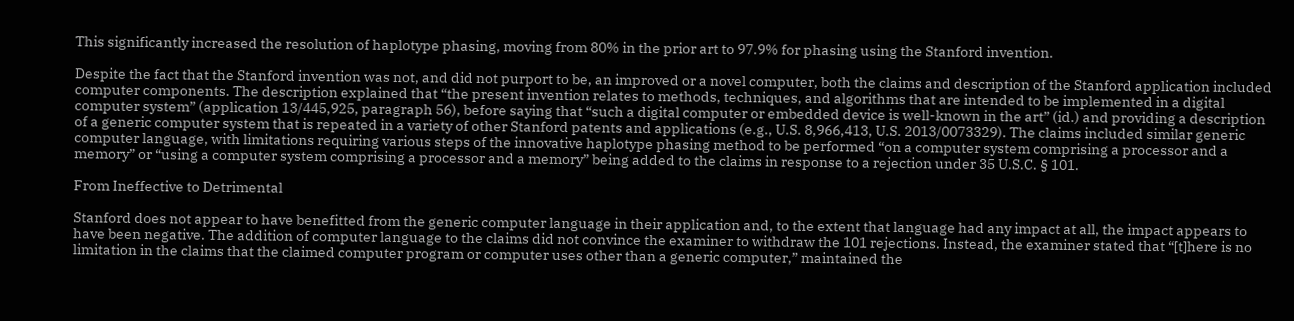This significantly increased the resolution of haplotype phasing, moving from 80% in the prior art to 97.9% for phasing using the Stanford invention.

Despite the fact that the Stanford invention was not, and did not purport to be, an improved or a novel computer, both the claims and description of the Stanford application included computer components. The description explained that “the present invention relates to methods, techniques, and algorithms that are intended to be implemented in a digital computer system” (application 13/445,925, paragraph 56), before saying that “such a digital computer or embedded device is well-known in the art” (id.) and providing a description of a generic computer system that is repeated in a variety of other Stanford patents and applications (e.g., U.S. 8,966,413, U.S. 2013/0073329). The claims included similar generic computer language, with limitations requiring various steps of the innovative haplotype phasing method to be performed “on a computer system comprising a processor and a memory” or “using a computer system comprising a processor and a memory” being added to the claims in response to a rejection under 35 U.S.C. § 101.

From Ineffective to Detrimental

Stanford does not appear to have benefitted from the generic computer language in their application and, to the extent that language had any impact at all, the impact appears to have been negative. The addition of computer language to the claims did not convince the examiner to withdraw the 101 rejections. Instead, the examiner stated that “[t]here is no limitation in the claims that the claimed computer program or computer uses other than a generic computer,” maintained the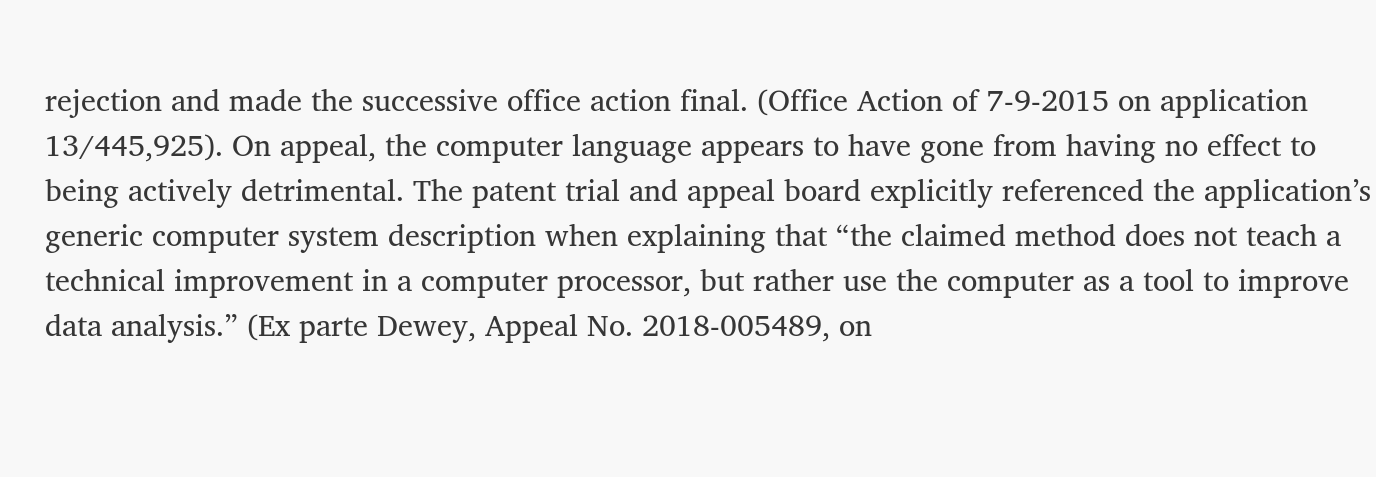rejection and made the successive office action final. (Office Action of 7-9-2015 on application 13/445,925). On appeal, the computer language appears to have gone from having no effect to being actively detrimental. The patent trial and appeal board explicitly referenced the application’s generic computer system description when explaining that “the claimed method does not teach a technical improvement in a computer processor, but rather use the computer as a tool to improve data analysis.” (Ex parte Dewey, Appeal No. 2018-005489, on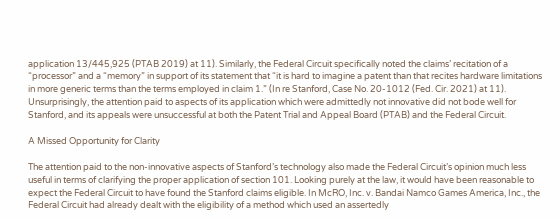application 13/445,925 (PTAB 2019) at 11). Similarly, the Federal Circuit specifically noted the claims’ recitation of a “processor” and a “memory” in support of its statement that “it is hard to imagine a patent than that recites hardware limitations in more generic terms than the terms employed in claim 1.” (In re Stanford, Case No. 20-1012 (Fed. Cir. 2021) at 11). Unsurprisingly, the attention paid to aspects of its application which were admittedly not innovative did not bode well for Stanford, and its appeals were unsuccessful at both the Patent Trial and Appeal Board (PTAB) and the Federal Circuit.

A Missed Opportunity for Clarity

The attention paid to the non-innovative aspects of Stanford’s technology also made the Federal Circuit’s opinion much less useful in terms of clarifying the proper application of section 101. Looking purely at the law, it would have been reasonable to expect the Federal Circuit to have found the Stanford claims eligible. In McRO, Inc. v. Bandai Namco Games America, Inc., the Federal Circuit had already dealt with the eligibility of a method which used an assertedly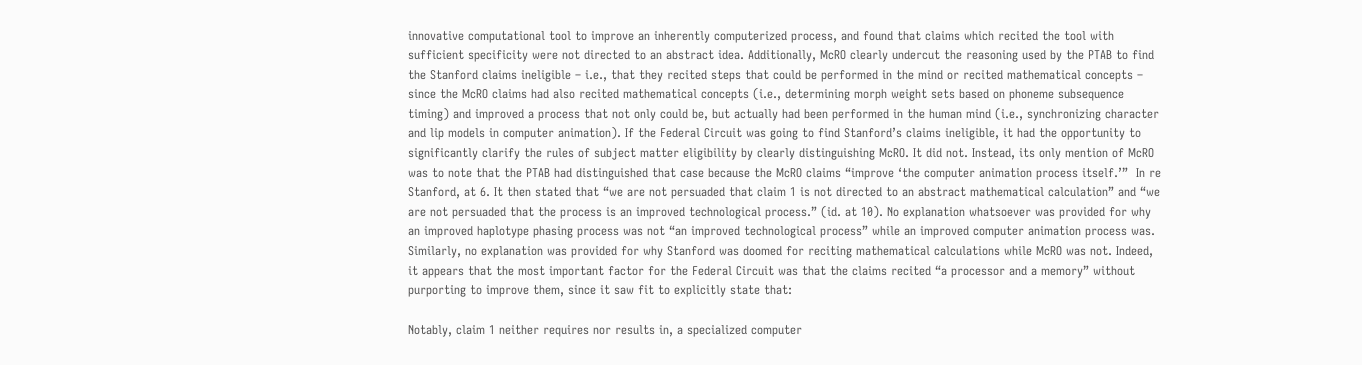innovative computational tool to improve an inherently computerized process, and found that claims which recited the tool with sufficient specificity were not directed to an abstract idea. Additionally, McRO clearly undercut the reasoning used by the PTAB to find the Stanford claims ineligible – i.e., that they recited steps that could be performed in the mind or recited mathematical concepts – since the McRO claims had also recited mathematical concepts (i.e., determining morph weight sets based on phoneme subsequence timing) and improved a process that not only could be, but actually had been performed in the human mind (i.e., synchronizing character and lip models in computer animation). If the Federal Circuit was going to find Stanford’s claims ineligible, it had the opportunity to significantly clarify the rules of subject matter eligibility by clearly distinguishing McRO. It did not. Instead, its only mention of McRO was to note that the PTAB had distinguished that case because the McRO claims “improve ‘the computer animation process itself.’”  In re Stanford, at 6. It then stated that “we are not persuaded that claim 1 is not directed to an abstract mathematical calculation” and “we are not persuaded that the process is an improved technological process.” (id. at 10). No explanation whatsoever was provided for why an improved haplotype phasing process was not “an improved technological process” while an improved computer animation process was. Similarly, no explanation was provided for why Stanford was doomed for reciting mathematical calculations while McRO was not. Indeed, it appears that the most important factor for the Federal Circuit was that the claims recited “a processor and a memory” without purporting to improve them, since it saw fit to explicitly state that:

Notably, claim 1 neither requires nor results in, a specialized computer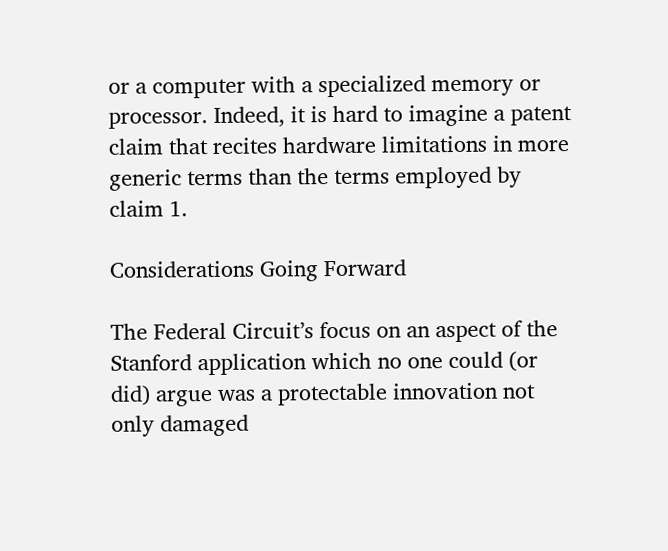or a computer with a specialized memory or processor. Indeed, it is hard to imagine a patent claim that recites hardware limitations in more generic terms than the terms employed by claim 1.

Considerations Going Forward

The Federal Circuit’s focus on an aspect of the Stanford application which no one could (or did) argue was a protectable innovation not only damaged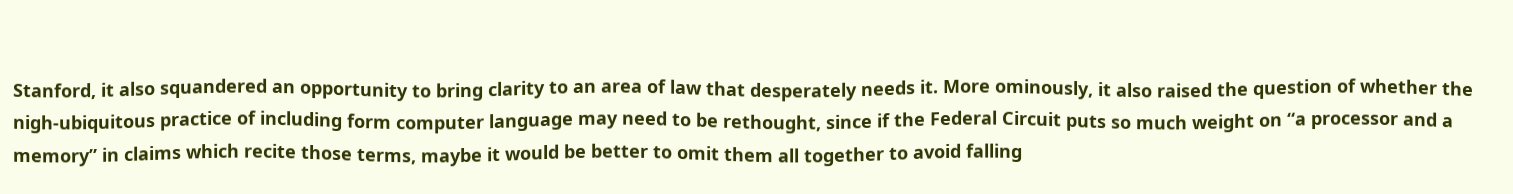Stanford, it also squandered an opportunity to bring clarity to an area of law that desperately needs it. More ominously, it also raised the question of whether the nigh-ubiquitous practice of including form computer language may need to be rethought, since if the Federal Circuit puts so much weight on “a processor and a memory” in claims which recite those terms, maybe it would be better to omit them all together to avoid falling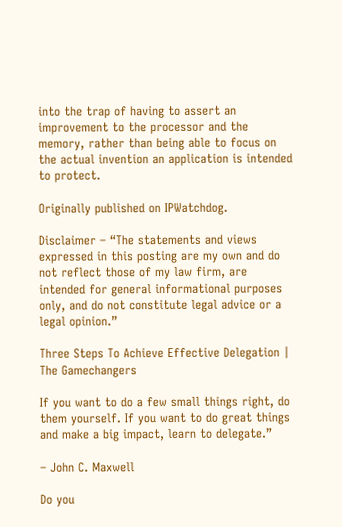into the trap of having to assert an improvement to the processor and the memory, rather than being able to focus on the actual invention an application is intended to protect.

Originally published on IPWatchdog.

Disclaimer – “The statements and views expressed in this posting are my own and do not reflect those of my law firm, are intended for general informational purposes only, and do not constitute legal advice or a legal opinion.”

Three Steps To Achieve Effective Delegation | The Gamechangers

If you want to do a few small things right, do them yourself. If you want to do great things and make a big impact, learn to delegate.”

– John C. Maxwell

Do you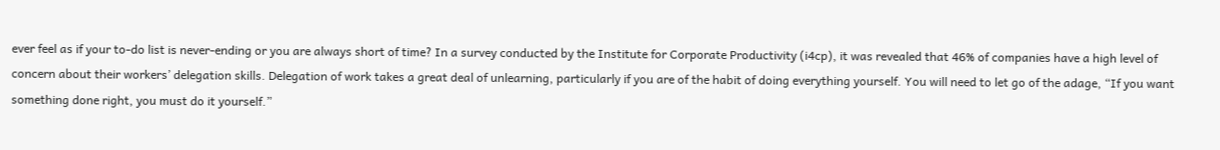ever feel as if your to-do list is never-ending or you are always short of time? In a survey conducted by the Institute for Corporate Productivity (i4cp), it was revealed that 46% of companies have a high level of concern about their workers’ delegation skills. Delegation of work takes a great deal of unlearning, particularly if you are of the habit of doing everything yourself. You will need to let go of the adage, “If you want something done right, you must do it yourself.”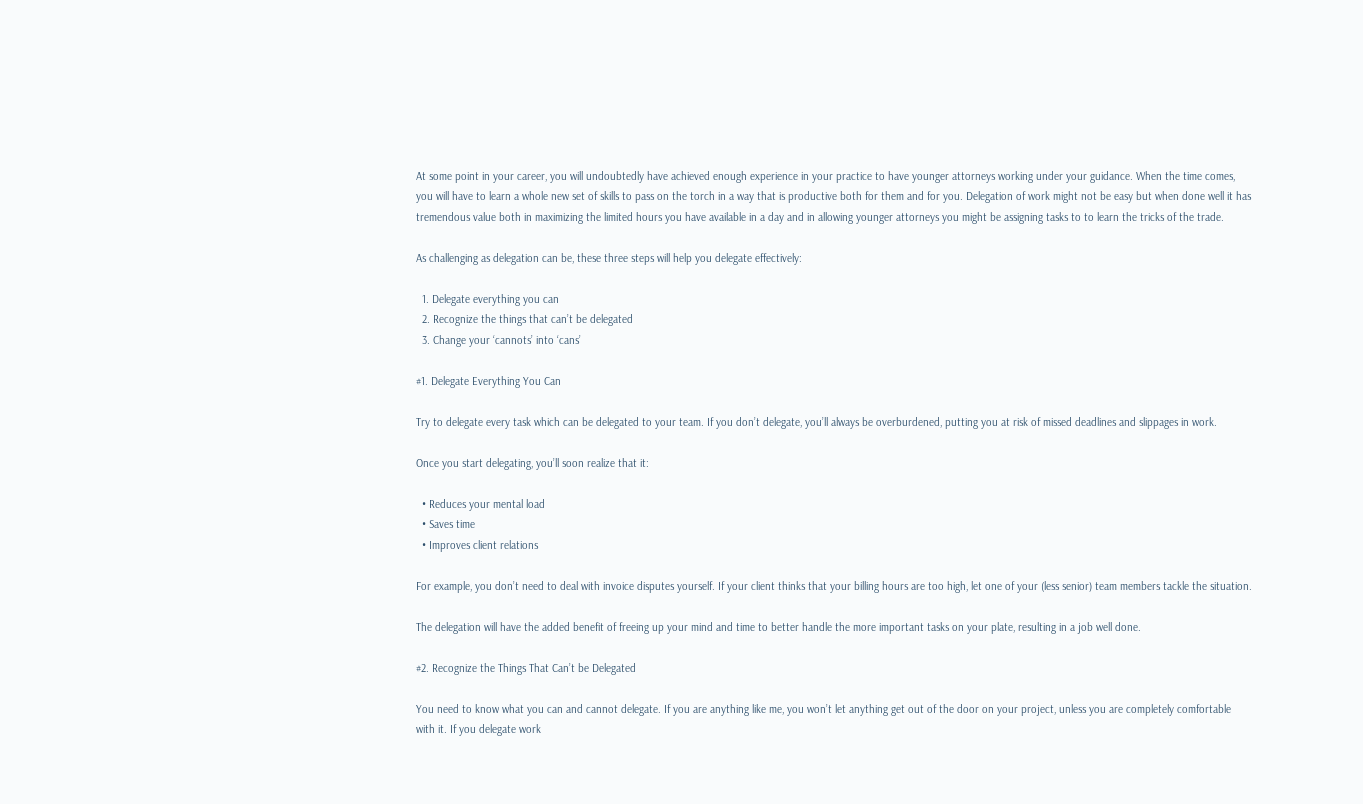At some point in your career, you will undoubtedly have achieved enough experience in your practice to have younger attorneys working under your guidance. When the time comes, you will have to learn a whole new set of skills to pass on the torch in a way that is productive both for them and for you. Delegation of work might not be easy but when done well it has tremendous value both in maximizing the limited hours you have available in a day and in allowing younger attorneys you might be assigning tasks to to learn the tricks of the trade.

As challenging as delegation can be, these three steps will help you delegate effectively:

  1. Delegate everything you can
  2. Recognize the things that can’t be delegated
  3. Change your ‘cannots’ into ‘cans’

#1. Delegate Everything You Can

Try to delegate every task which can be delegated to your team. If you don’t delegate, you’ll always be overburdened, putting you at risk of missed deadlines and slippages in work.

Once you start delegating, you’ll soon realize that it:

  • Reduces your mental load
  • Saves time
  • Improves client relations

For example, you don’t need to deal with invoice disputes yourself. If your client thinks that your billing hours are too high, let one of your (less senior) team members tackle the situation.

The delegation will have the added benefit of freeing up your mind and time to better handle the more important tasks on your plate, resulting in a job well done.

#2. Recognize the Things That Can’t be Delegated

You need to know what you can and cannot delegate. If you are anything like me, you won’t let anything get out of the door on your project, unless you are completely comfortable with it. If you delegate work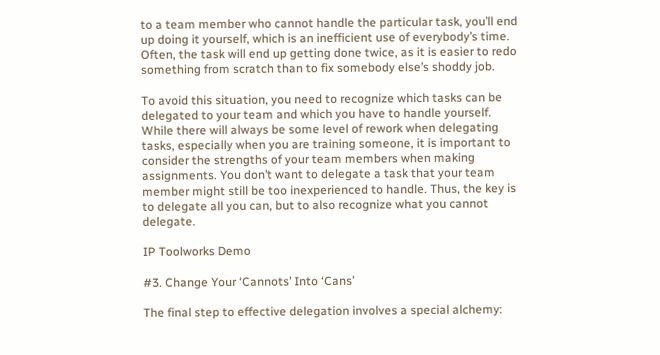to a team member who cannot handle the particular task, you’ll end up doing it yourself, which is an inefficient use of everybody’s time. Often, the task will end up getting done twice, as it is easier to redo something from scratch than to fix somebody else’s shoddy job.

To avoid this situation, you need to recognize which tasks can be delegated to your team and which you have to handle yourself. While there will always be some level of rework when delegating tasks, especially when you are training someone, it is important to consider the strengths of your team members when making assignments. You don’t want to delegate a task that your team member might still be too inexperienced to handle. Thus, the key is to delegate all you can, but to also recognize what you cannot delegate.

IP Toolworks Demo

#3. Change Your ‘Cannots’ Into ‘Cans’

The final step to effective delegation involves a special alchemy: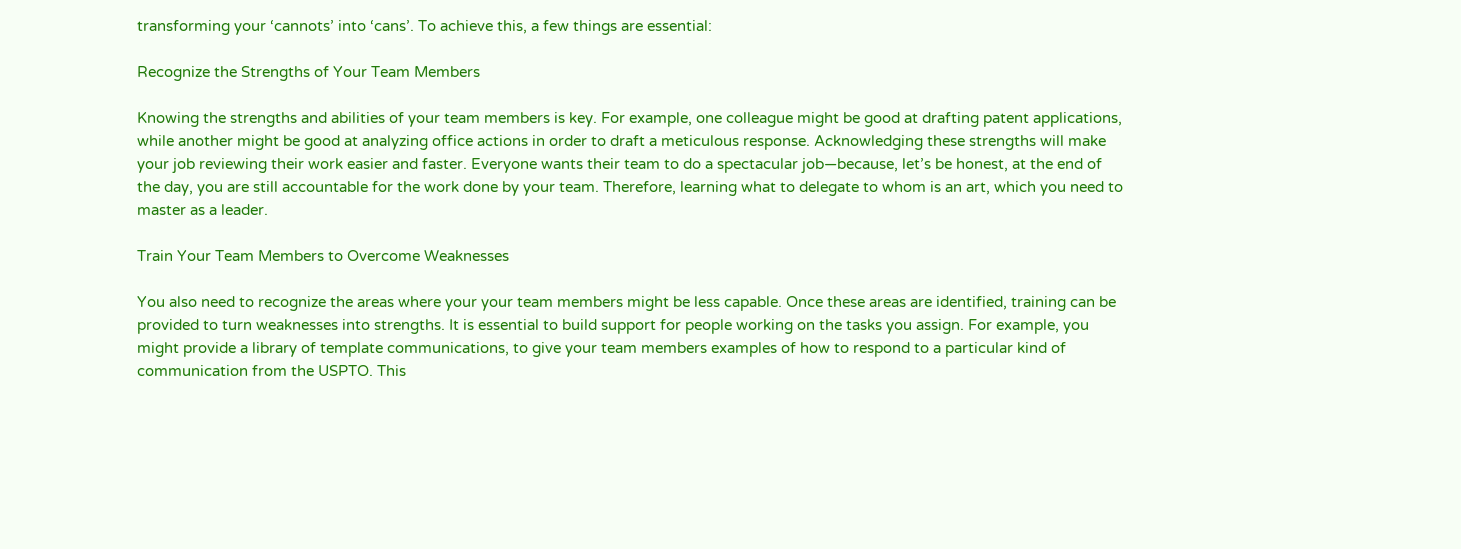transforming your ‘cannots’ into ‘cans’. To achieve this, a few things are essential:

Recognize the Strengths of Your Team Members

Knowing the strengths and abilities of your team members is key. For example, one colleague might be good at drafting patent applications, while another might be good at analyzing office actions in order to draft a meticulous response. Acknowledging these strengths will make your job reviewing their work easier and faster. Everyone wants their team to do a spectacular job—because, let’s be honest, at the end of the day, you are still accountable for the work done by your team. Therefore, learning what to delegate to whom is an art, which you need to master as a leader.

Train Your Team Members to Overcome Weaknesses

You also need to recognize the areas where your your team members might be less capable. Once these areas are identified, training can be provided to turn weaknesses into strengths. It is essential to build support for people working on the tasks you assign. For example, you might provide a library of template communications, to give your team members examples of how to respond to a particular kind of communication from the USPTO. This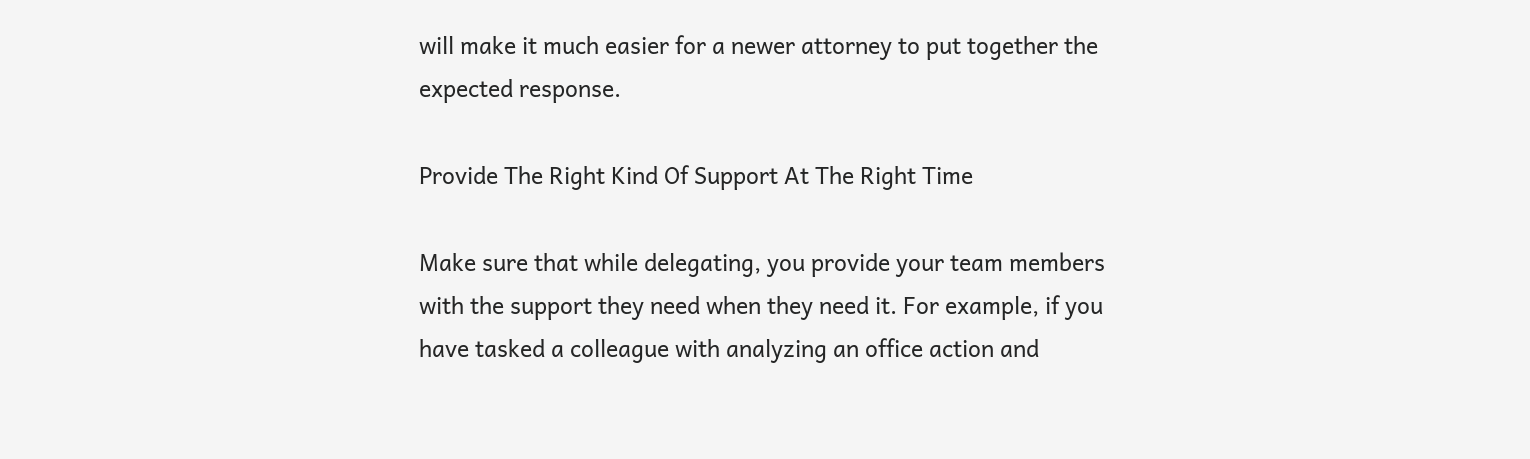will make it much easier for a newer attorney to put together the expected response.

Provide The Right Kind Of Support At The Right Time

Make sure that while delegating, you provide your team members with the support they need when they need it. For example, if you have tasked a colleague with analyzing an office action and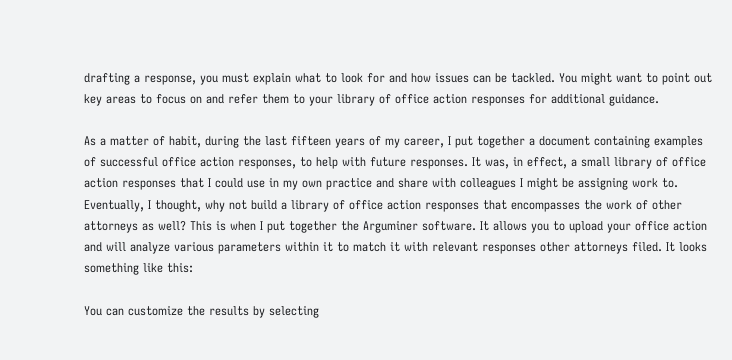drafting a response, you must explain what to look for and how issues can be tackled. You might want to point out key areas to focus on and refer them to your library of office action responses for additional guidance.

As a matter of habit, during the last fifteen years of my career, I put together a document containing examples of successful office action responses, to help with future responses. It was, in effect, a small library of office action responses that I could use in my own practice and share with colleagues I might be assigning work to. Eventually, I thought, why not build a library of office action responses that encompasses the work of other attorneys as well? This is when I put together the Arguminer software. It allows you to upload your office action and will analyze various parameters within it to match it with relevant responses other attorneys filed. It looks something like this:

You can customize the results by selecting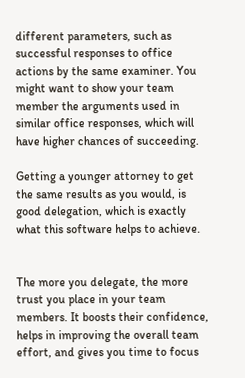different parameters, such as successful responses to office actions by the same examiner. You might want to show your team member the arguments used in similar office responses, which will have higher chances of succeeding.

Getting a younger attorney to get the same results as you would, is good delegation, which is exactly what this software helps to achieve.


The more you delegate, the more trust you place in your team members. It boosts their confidence, helps in improving the overall team effort, and gives you time to focus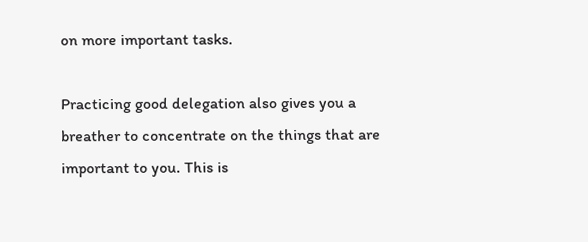on more important tasks.

Practicing good delegation also gives you a breather to concentrate on the things that are important to you. This is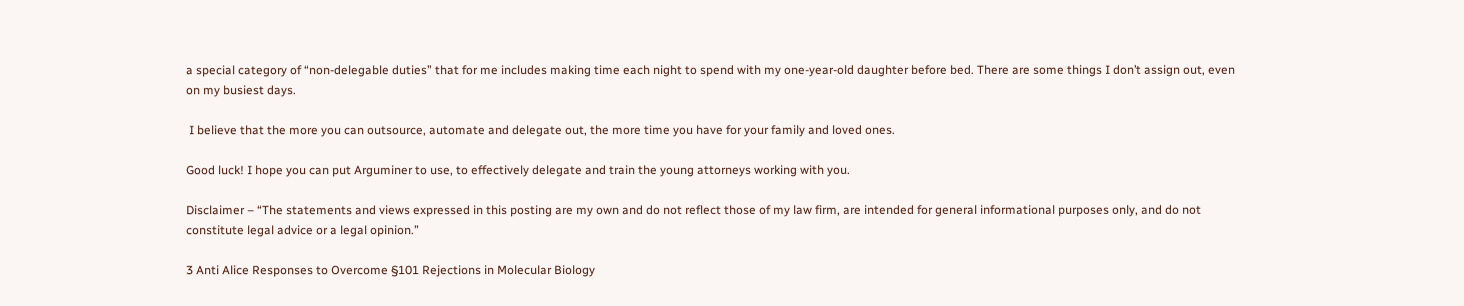a special category of “non-delegable duties” that for me includes making time each night to spend with my one-year-old daughter before bed. There are some things I don’t assign out, even on my busiest days.

 I believe that the more you can outsource, automate and delegate out, the more time you have for your family and loved ones.

Good luck! I hope you can put Arguminer to use, to effectively delegate and train the young attorneys working with you.

Disclaimer – “The statements and views expressed in this posting are my own and do not reflect those of my law firm, are intended for general informational purposes only, and do not constitute legal advice or a legal opinion.”

3 Anti Alice Responses to Overcome §101 Rejections in Molecular Biology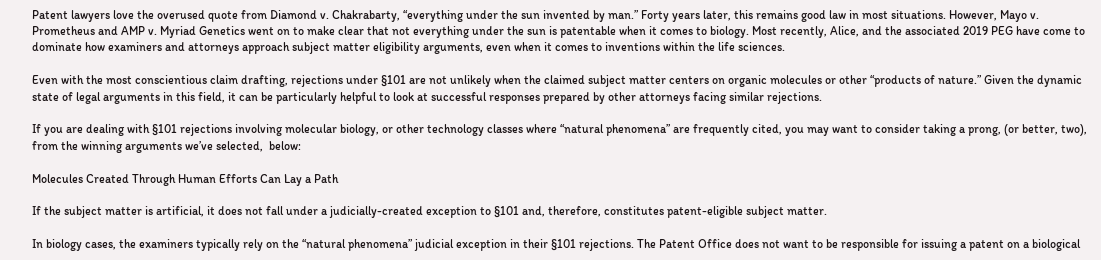Patent lawyers love the overused quote from Diamond v. Chakrabarty, “everything under the sun invented by man.” Forty years later, this remains good law in most situations. However, Mayo v. Prometheus and AMP v. Myriad Genetics went on to make clear that not everything under the sun is patentable when it comes to biology. Most recently, Alice, and the associated 2019 PEG have come to dominate how examiners and attorneys approach subject matter eligibility arguments, even when it comes to inventions within the life sciences.

Even with the most conscientious claim drafting, rejections under §101 are not unlikely when the claimed subject matter centers on organic molecules or other “products of nature.” Given the dynamic state of legal arguments in this field, it can be particularly helpful to look at successful responses prepared by other attorneys facing similar rejections.

If you are dealing with §101 rejections involving molecular biology, or other technology classes where “natural phenomena” are frequently cited, you may want to consider taking a prong, (or better, two), from the winning arguments we’ve selected,  below:

Molecules Created Through Human Efforts Can Lay a Path

If the subject matter is artificial, it does not fall under a judicially-created exception to §101 and, therefore, constitutes patent-eligible subject matter.

In biology cases, the examiners typically rely on the “natural phenomena” judicial exception in their §101 rejections. The Patent Office does not want to be responsible for issuing a patent on a biological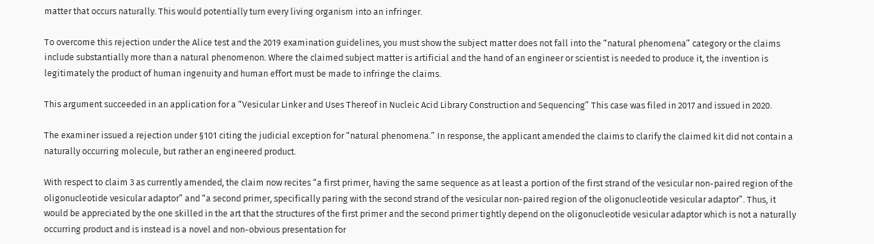matter that occurs naturally. This would potentially turn every living organism into an infringer.

To overcome this rejection under the Alice test and the 2019 examination guidelines, you must show the subject matter does not fall into the “natural phenomena” category or the claims include substantially more than a natural phenomenon. Where the claimed subject matter is artificial and the hand of an engineer or scientist is needed to produce it, the invention is legitimately the product of human ingenuity and human effort must be made to infringe the claims.

This argument succeeded in an application for a “Vesicular Linker and Uses Thereof in Nucleic Acid Library Construction and Sequencing” This case was filed in 2017 and issued in 2020.

The examiner issued a rejection under §101 citing the judicial exception for “natural phenomena.” In response, the applicant amended the claims to clarify the claimed kit did not contain a naturally occurring molecule, but rather an engineered product.

With respect to claim 3 as currently amended, the claim now recites “a first primer, having the same sequence as at least a portion of the first strand of the vesicular non-paired region of the oligonucleotide vesicular adaptor” and “a second primer, specifically paring with the second strand of the vesicular non-paired region of the oligonucleotide vesicular adaptor”. Thus, it would be appreciated by the one skilled in the art that the structures of the first primer and the second primer tightly depend on the oligonucleotide vesicular adaptor which is not a naturally occurring product and is instead is a novel and non-obvious presentation for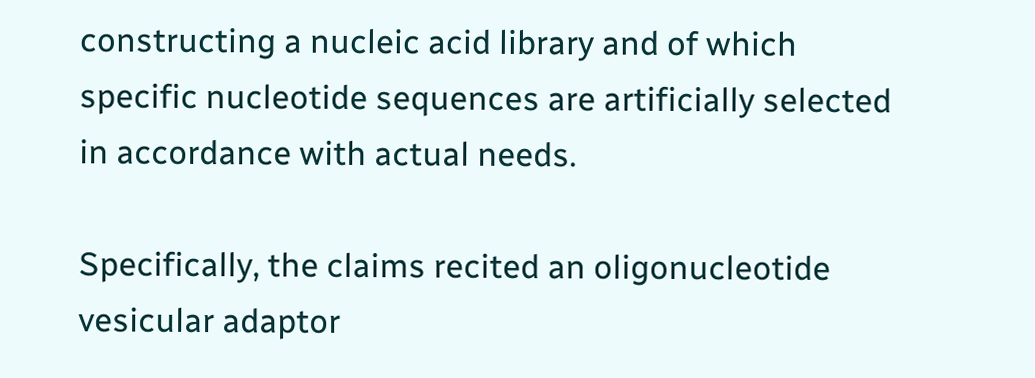constructing a nucleic acid library and of which specific nucleotide sequences are artificially selected in accordance with actual needs.

Specifically, the claims recited an oligonucleotide vesicular adaptor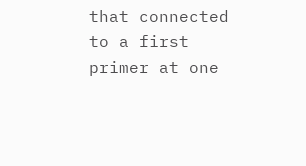that connected to a first primer at one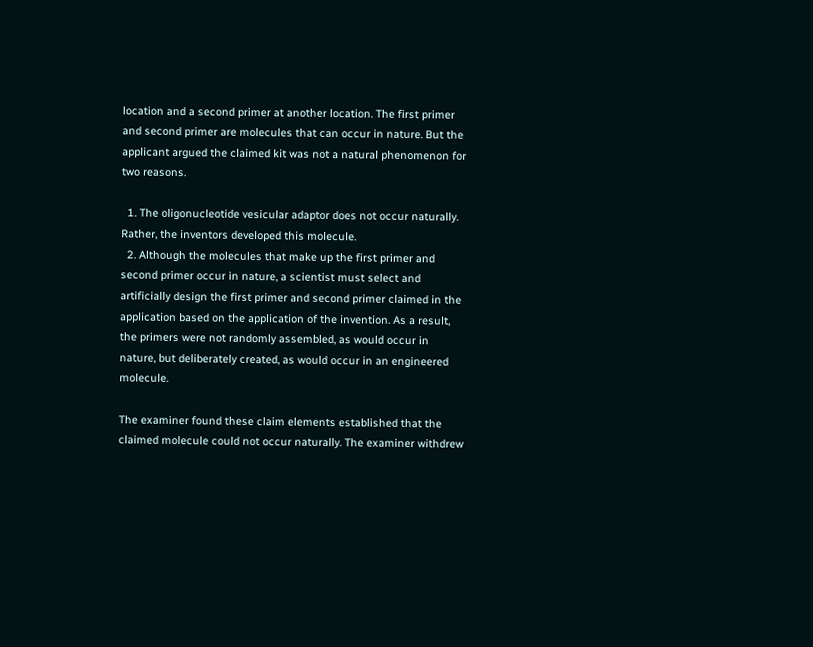location and a second primer at another location. The first primer and second primer are molecules that can occur in nature. But the applicant argued the claimed kit was not a natural phenomenon for two reasons.

  1. The oligonucleotide vesicular adaptor does not occur naturally. Rather, the inventors developed this molecule.
  2. Although the molecules that make up the first primer and second primer occur in nature, a scientist must select and artificially design the first primer and second primer claimed in the application based on the application of the invention. As a result, the primers were not randomly assembled, as would occur in nature, but deliberately created, as would occur in an engineered molecule.

The examiner found these claim elements established that the claimed molecule could not occur naturally. The examiner withdrew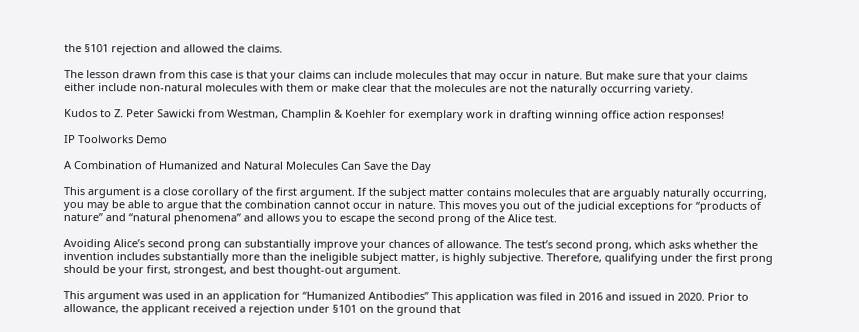the §101 rejection and allowed the claims.

The lesson drawn from this case is that your claims can include molecules that may occur in nature. But make sure that your claims either include non-natural molecules with them or make clear that the molecules are not the naturally occurring variety.

Kudos to Z. Peter Sawicki from Westman, Champlin & Koehler for exemplary work in drafting winning office action responses!

IP Toolworks Demo

A Combination of Humanized and Natural Molecules Can Save the Day

This argument is a close corollary of the first argument. If the subject matter contains molecules that are arguably naturally occurring, you may be able to argue that the combination cannot occur in nature. This moves you out of the judicial exceptions for “products of nature” and “natural phenomena” and allows you to escape the second prong of the Alice test.

Avoiding Alice’s second prong can substantially improve your chances of allowance. The test’s second prong, which asks whether the invention includes substantially more than the ineligible subject matter, is highly subjective. Therefore, qualifying under the first prong should be your first, strongest, and best thought-out argument.

This argument was used in an application for “Humanized Antibodies” This application was filed in 2016 and issued in 2020. Prior to allowance, the applicant received a rejection under §101 on the ground that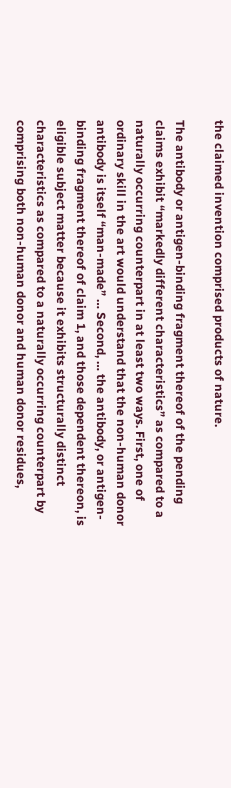the claimed invention comprised products of nature.

The antibody or antigen-binding fragment thereof of the pending claims exhibit “markedly different characteristics” as compared to a naturally occurring counterpart in at least two ways. First, one of ordinary skill in the art would understand that the non-human donor antibody is itself “man-made” … Second, … the antibody, or antigen-binding fragment thereof of claim 1, and those dependent thereon, is eligible subject matter because it exhibits structurally distinct characteristics as compared to a naturally occurring counterpart by comprising both non-human donor and human donor residues,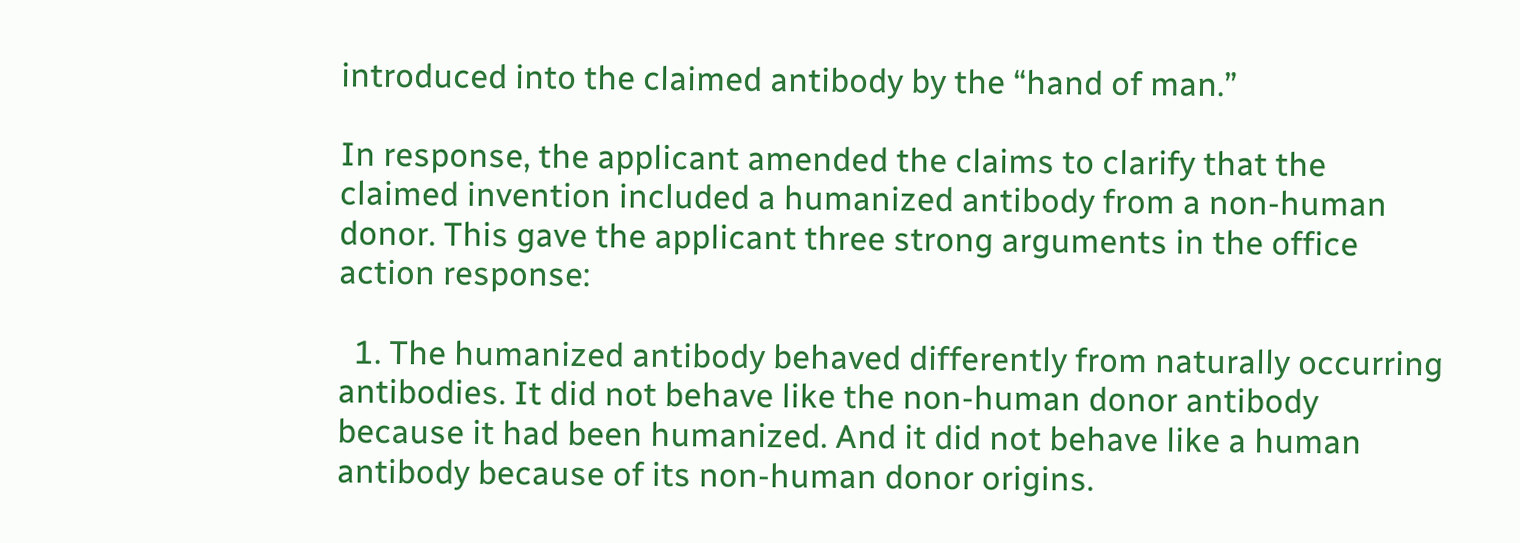introduced into the claimed antibody by the “hand of man.”

In response, the applicant amended the claims to clarify that the claimed invention included a humanized antibody from a non-human donor. This gave the applicant three strong arguments in the office action response:

  1. The humanized antibody behaved differently from naturally occurring antibodies. It did not behave like the non-human donor antibody because it had been humanized. And it did not behave like a human antibody because of its non-human donor origins.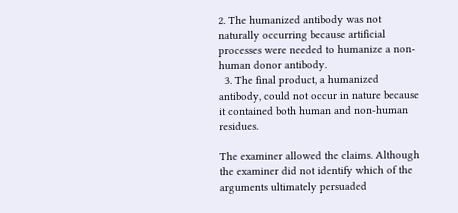2. The humanized antibody was not naturally occurring because artificial processes were needed to humanize a non-human donor antibody.
  3. The final product, a humanized antibody, could not occur in nature because it contained both human and non-human residues.

The examiner allowed the claims. Although the examiner did not identify which of the arguments ultimately persuaded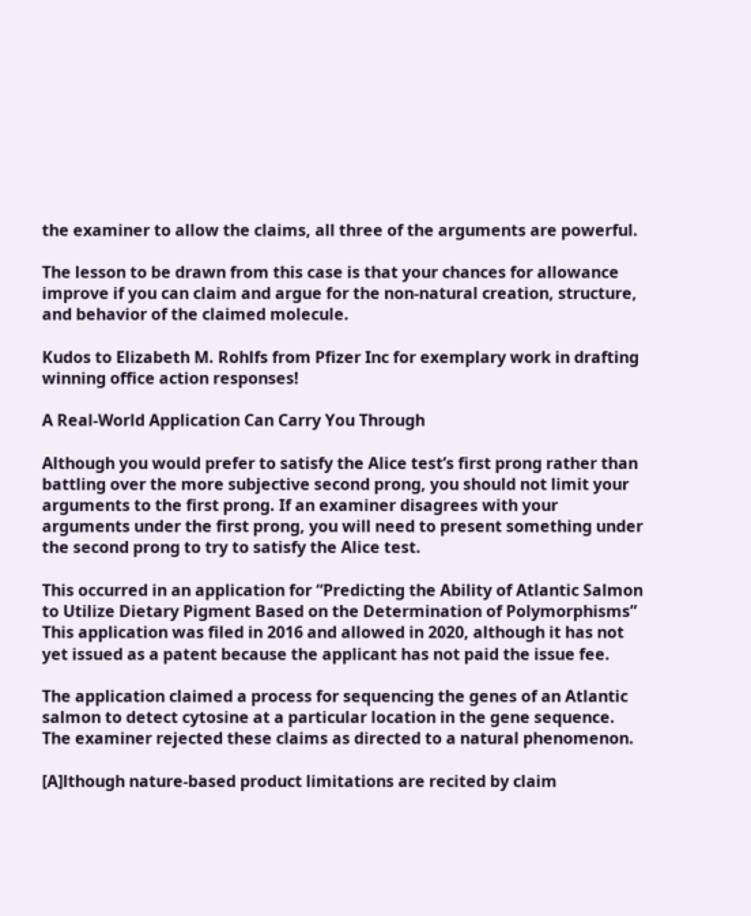the examiner to allow the claims, all three of the arguments are powerful.

The lesson to be drawn from this case is that your chances for allowance improve if you can claim and argue for the non-natural creation, structure, and behavior of the claimed molecule.

Kudos to Elizabeth M. Rohlfs from Pfizer Inc for exemplary work in drafting winning office action responses!

A Real-World Application Can Carry You Through

Although you would prefer to satisfy the Alice test’s first prong rather than battling over the more subjective second prong, you should not limit your arguments to the first prong. If an examiner disagrees with your arguments under the first prong, you will need to present something under the second prong to try to satisfy the Alice test.

This occurred in an application for “Predicting the Ability of Atlantic Salmon to Utilize Dietary Pigment Based on the Determination of Polymorphisms” This application was filed in 2016 and allowed in 2020, although it has not yet issued as a patent because the applicant has not paid the issue fee.

The application claimed a process for sequencing the genes of an Atlantic salmon to detect cytosine at a particular location in the gene sequence. The examiner rejected these claims as directed to a natural phenomenon.

[A]lthough nature-based product limitations are recited by claim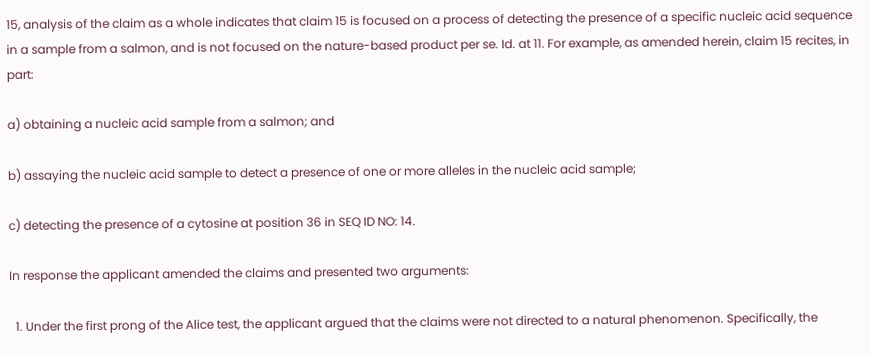15, analysis of the claim as a whole indicates that claim 15 is focused on a process of detecting the presence of a specific nucleic acid sequence in a sample from a salmon, and is not focused on the nature-based product per se. Id. at 11. For example, as amended herein, claim 15 recites, in part:

a) obtaining a nucleic acid sample from a salmon; and

b) assaying the nucleic acid sample to detect a presence of one or more alleles in the nucleic acid sample;

c) detecting the presence of a cytosine at position 36 in SEQ ID NO: 14.

In response the applicant amended the claims and presented two arguments:

  1. Under the first prong of the Alice test, the applicant argued that the claims were not directed to a natural phenomenon. Specifically, the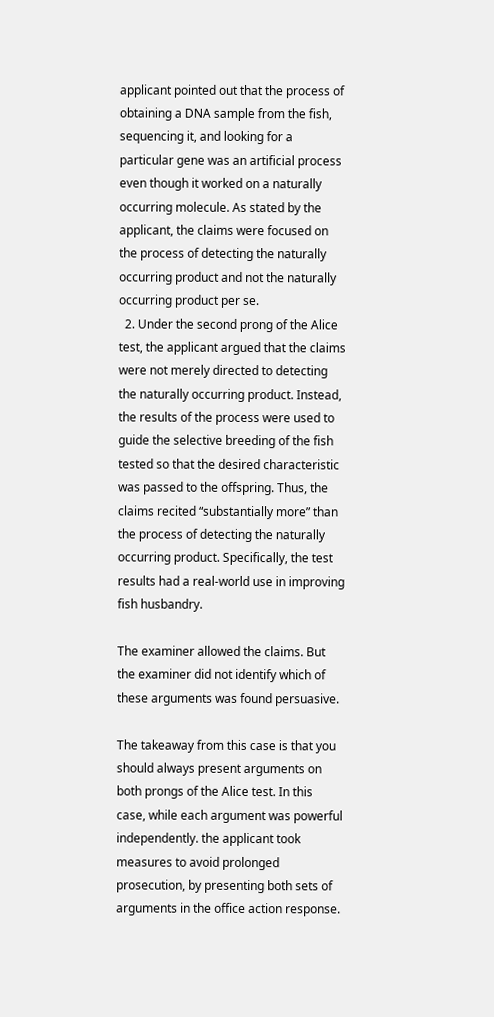applicant pointed out that the process of obtaining a DNA sample from the fish, sequencing it, and looking for a particular gene was an artificial process even though it worked on a naturally occurring molecule. As stated by the applicant, the claims were focused on the process of detecting the naturally occurring product and not the naturally occurring product per se.
  2. Under the second prong of the Alice test, the applicant argued that the claims were not merely directed to detecting the naturally occurring product. Instead, the results of the process were used to guide the selective breeding of the fish tested so that the desired characteristic was passed to the offspring. Thus, the claims recited “substantially more” than the process of detecting the naturally occurring product. Specifically, the test results had a real-world use in improving fish husbandry.

The examiner allowed the claims. But the examiner did not identify which of these arguments was found persuasive.

The takeaway from this case is that you should always present arguments on both prongs of the Alice test. In this case, while each argument was powerful independently. the applicant took measures to avoid prolonged prosecution, by presenting both sets of arguments in the office action response.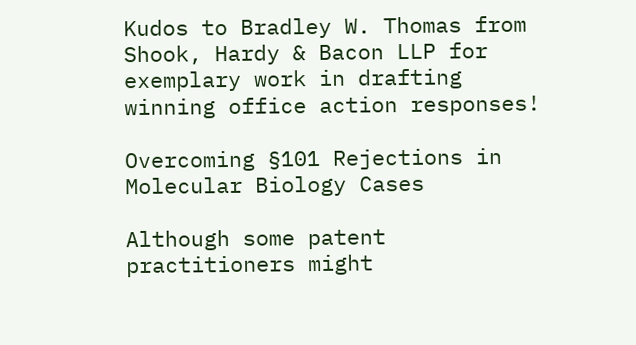Kudos to Bradley W. Thomas from Shook, Hardy & Bacon LLP for exemplary work in drafting winning office action responses!

Overcoming §101 Rejections in Molecular Biology Cases

Although some patent practitioners might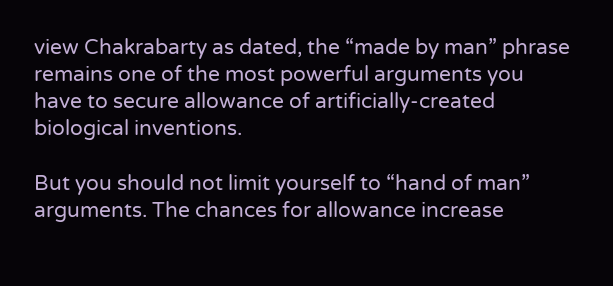view Chakrabarty as dated, the “made by man” phrase remains one of the most powerful arguments you have to secure allowance of artificially-created biological inventions.

But you should not limit yourself to “hand of man” arguments. The chances for allowance increase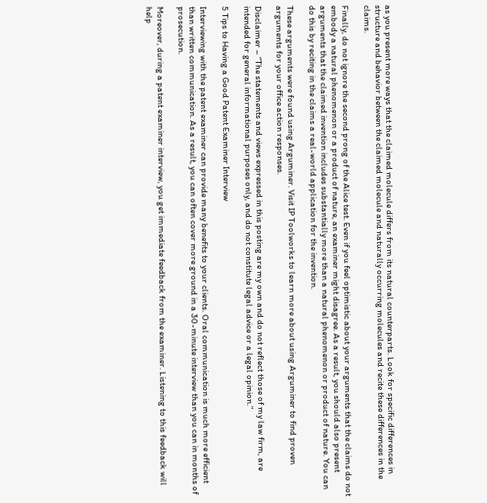as you present more ways that the claimed molecule differs from its natural counterparts. Look for specific differences in structure and behavior between the claimed molecule and naturally occurring molecules and recite these differences in the claims.

Finally, do not ignore the second prong of the Alice test. Even if you feel optimistic about your arguments that the claims do not embody a natural phenomenon or a product of nature, an examiner might disagree. As a result, you should also present arguments that the claimed invention includes substantially more than a natural phenomenon or product of nature. You can do this by reciting in the claims a real-world application for the invention.

These arguments were found using Arguminer. Visit IP Toolworks to learn more about using Arguminer to find proven arguments for your office action responses.

Disclaimer – “The statements and views expressed in this posting are my own and do not reflect those of my law firm, are intended for general informational purposes only, and do not constitute legal advice or a legal opinion.”

5 Tips to Having a Good Patent Examiner Interview

Interviewing with the patent examiner can provide many benefits to your clients. Oral communication is much more efficient than written communication. As a result, you can often cover more ground in a 30-minute interview than you can in months of prosecution.

Moreover, during a patent examiner interview, you get immediate feedback from the examiner. Listening to this feedback will help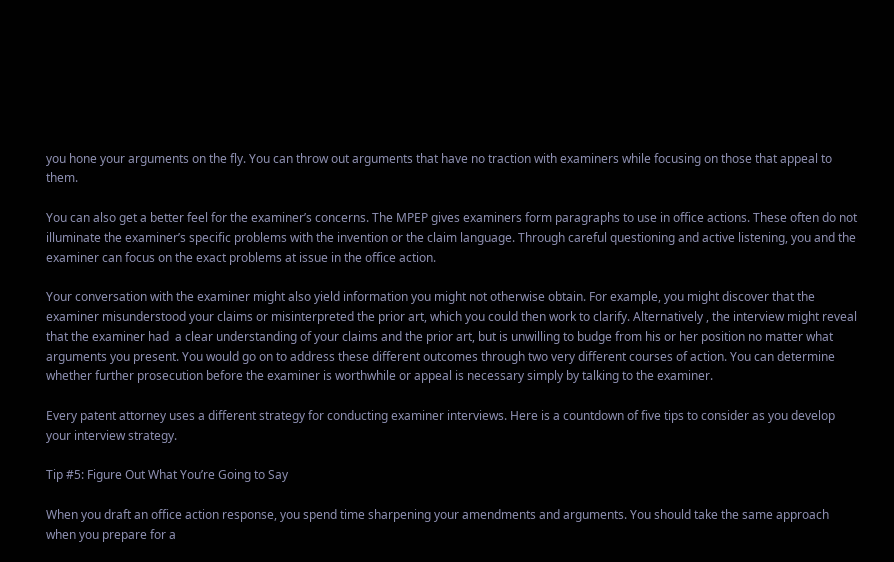you hone your arguments on the fly. You can throw out arguments that have no traction with examiners while focusing on those that appeal to them.

You can also get a better feel for the examiner’s concerns. The MPEP gives examiners form paragraphs to use in office actions. These often do not illuminate the examiner’s specific problems with the invention or the claim language. Through careful questioning and active listening, you and the examiner can focus on the exact problems at issue in the office action.

Your conversation with the examiner might also yield information you might not otherwise obtain. For example, you might discover that the examiner misunderstood your claims or misinterpreted the prior art, which you could then work to clarify. Alternatively , the interview might reveal that the examiner had  a clear understanding of your claims and the prior art, but is unwilling to budge from his or her position no matter what arguments you present. You would go on to address these different outcomes through two very different courses of action. You can determine whether further prosecution before the examiner is worthwhile or appeal is necessary simply by talking to the examiner.

Every patent attorney uses a different strategy for conducting examiner interviews. Here is a countdown of five tips to consider as you develop your interview strategy.

Tip #5: Figure Out What You’re Going to Say

When you draft an office action response, you spend time sharpening your amendments and arguments. You should take the same approach when you prepare for a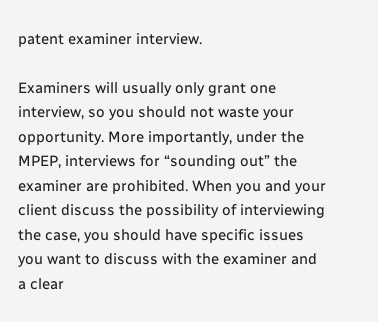patent examiner interview.

Examiners will usually only grant one interview, so you should not waste your opportunity. More importantly, under the MPEP, interviews for “sounding out” the examiner are prohibited. When you and your client discuss the possibility of interviewing the case, you should have specific issues you want to discuss with the examiner and a clear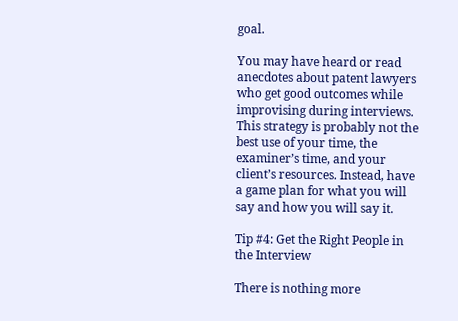goal.

You may have heard or read anecdotes about patent lawyers who get good outcomes while improvising during interviews. This strategy is probably not the best use of your time, the examiner’s time, and your client’s resources. Instead, have a game plan for what you will say and how you will say it.

Tip #4: Get the Right People in the Interview

There is nothing more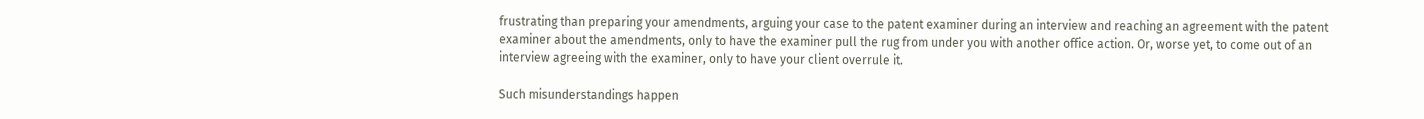frustrating than preparing your amendments, arguing your case to the patent examiner during an interview and reaching an agreement with the patent examiner about the amendments, only to have the examiner pull the rug from under you with another office action. Or, worse yet, to come out of an interview agreeing with the examiner, only to have your client overrule it.

Such misunderstandings happen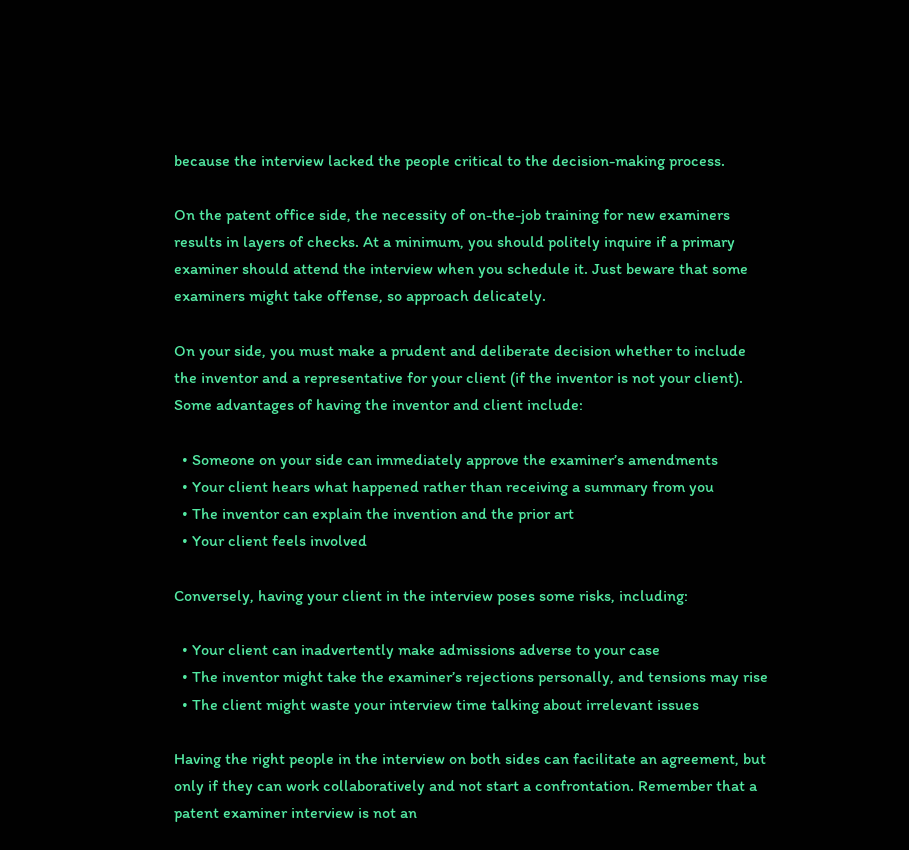because the interview lacked the people critical to the decision-making process.

On the patent office side, the necessity of on-the-job training for new examiners results in layers of checks. At a minimum, you should politely inquire if a primary examiner should attend the interview when you schedule it. Just beware that some examiners might take offense, so approach delicately.

On your side, you must make a prudent and deliberate decision whether to include the inventor and a representative for your client (if the inventor is not your client). Some advantages of having the inventor and client include:

  • Someone on your side can immediately approve the examiner’s amendments
  • Your client hears what happened rather than receiving a summary from you
  • The inventor can explain the invention and the prior art
  • Your client feels involved

Conversely, having your client in the interview poses some risks, including:

  • Your client can inadvertently make admissions adverse to your case
  • The inventor might take the examiner’s rejections personally, and tensions may rise
  • The client might waste your interview time talking about irrelevant issues

Having the right people in the interview on both sides can facilitate an agreement, but only if they can work collaboratively and not start a confrontation. Remember that a patent examiner interview is not an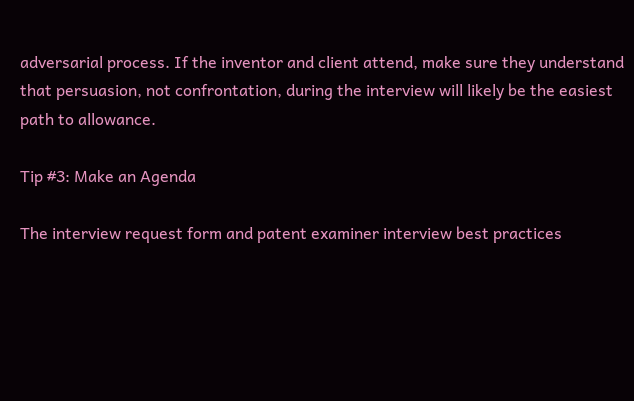adversarial process. If the inventor and client attend, make sure they understand that persuasion, not confrontation, during the interview will likely be the easiest path to allowance.

Tip #3: Make an Agenda

The interview request form and patent examiner interview best practices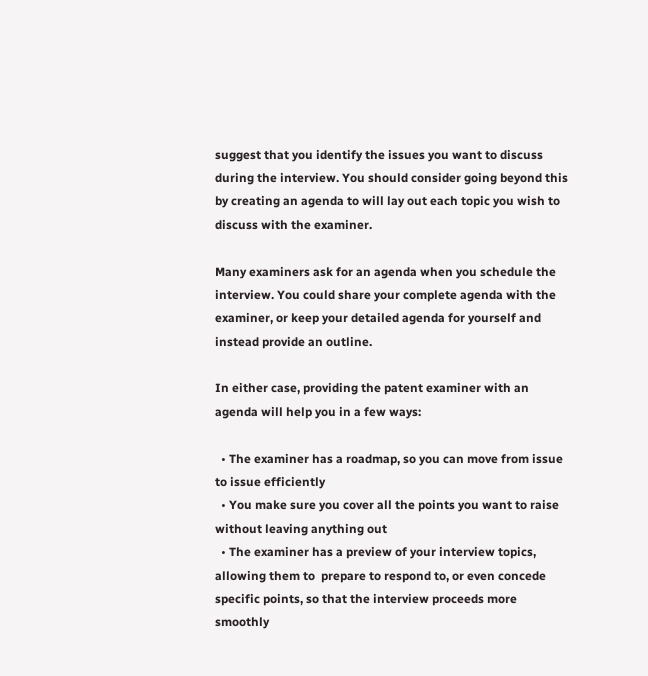suggest that you identify the issues you want to discuss during the interview. You should consider going beyond this by creating an agenda to will lay out each topic you wish to discuss with the examiner.

Many examiners ask for an agenda when you schedule the interview. You could share your complete agenda with the examiner, or keep your detailed agenda for yourself and instead provide an outline.

In either case, providing the patent examiner with an agenda will help you in a few ways:

  • The examiner has a roadmap, so you can move from issue to issue efficiently
  • You make sure you cover all the points you want to raise without leaving anything out
  • The examiner has a preview of your interview topics, allowing them to  prepare to respond to, or even concede specific points, so that the interview proceeds more smoothly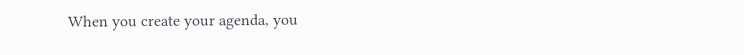When you create your agenda, you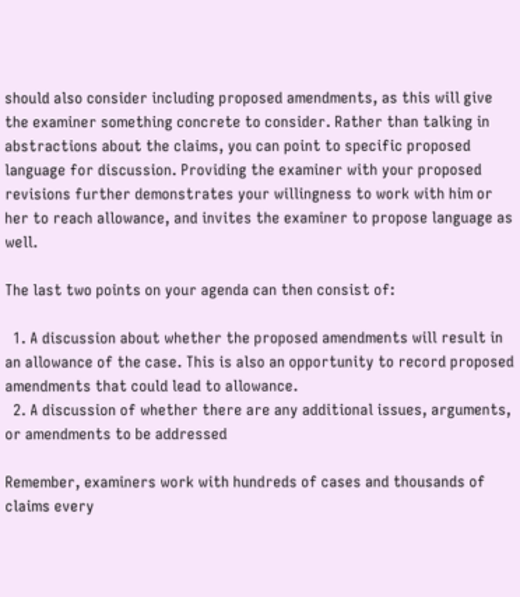should also consider including proposed amendments, as this will give the examiner something concrete to consider. Rather than talking in abstractions about the claims, you can point to specific proposed language for discussion. Providing the examiner with your proposed revisions further demonstrates your willingness to work with him or her to reach allowance, and invites the examiner to propose language as well.

The last two points on your agenda can then consist of:

  1. A discussion about whether the proposed amendments will result in an allowance of the case. This is also an opportunity to record proposed amendments that could lead to allowance.
  2. A discussion of whether there are any additional issues, arguments, or amendments to be addressed

Remember, examiners work with hundreds of cases and thousands of claims every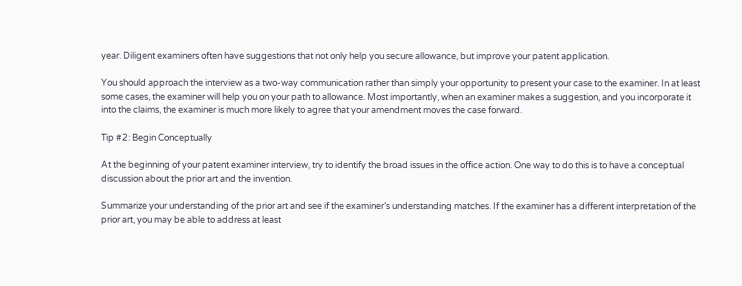year. Diligent examiners often have suggestions that not only help you secure allowance, but improve your patent application.

You should approach the interview as a two-way communication rather than simply your opportunity to present your case to the examiner. In at least some cases, the examiner will help you on your path to allowance. Most importantly, when an examiner makes a suggestion, and you incorporate it into the claims, the examiner is much more likely to agree that your amendment moves the case forward.

Tip #2: Begin Conceptually

At the beginning of your patent examiner interview, try to identify the broad issues in the office action. One way to do this is to have a conceptual discussion about the prior art and the invention.

Summarize your understanding of the prior art and see if the examiner’s understanding matches. If the examiner has a different interpretation of the prior art, you may be able to address at least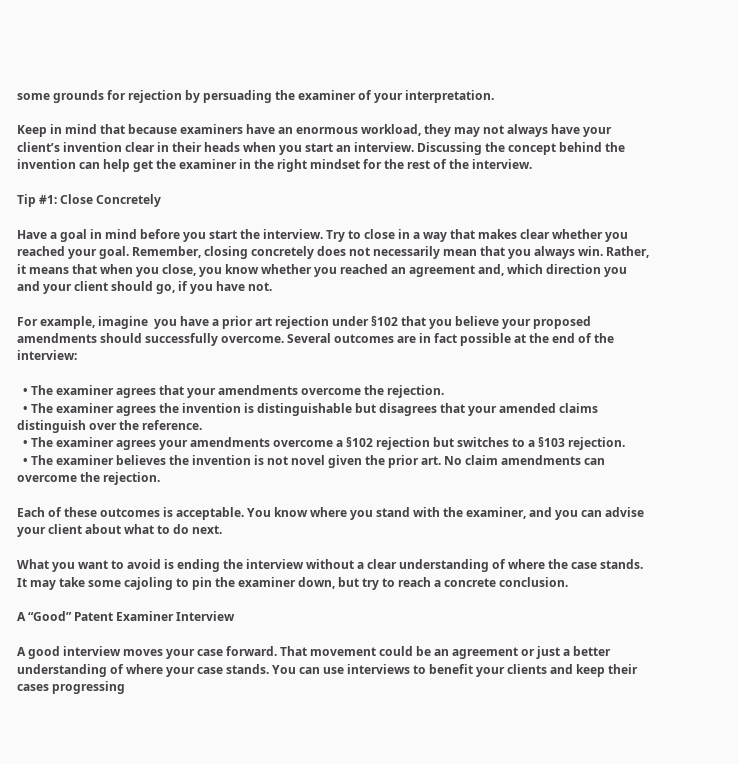some grounds for rejection by persuading the examiner of your interpretation.

Keep in mind that because examiners have an enormous workload, they may not always have your client’s invention clear in their heads when you start an interview. Discussing the concept behind the invention can help get the examiner in the right mindset for the rest of the interview.

Tip #1: Close Concretely

Have a goal in mind before you start the interview. Try to close in a way that makes clear whether you reached your goal. Remember, closing concretely does not necessarily mean that you always win. Rather, it means that when you close, you know whether you reached an agreement and, which direction you and your client should go, if you have not.

For example, imagine  you have a prior art rejection under §102 that you believe your proposed amendments should successfully overcome. Several outcomes are in fact possible at the end of the interview:

  • The examiner agrees that your amendments overcome the rejection.
  • The examiner agrees the invention is distinguishable but disagrees that your amended claims distinguish over the reference.
  • The examiner agrees your amendments overcome a §102 rejection but switches to a §103 rejection.
  • The examiner believes the invention is not novel given the prior art. No claim amendments can overcome the rejection.

Each of these outcomes is acceptable. You know where you stand with the examiner, and you can advise your client about what to do next.

What you want to avoid is ending the interview without a clear understanding of where the case stands. It may take some cajoling to pin the examiner down, but try to reach a concrete conclusion.

A “Good” Patent Examiner Interview

A good interview moves your case forward. That movement could be an agreement or just a better understanding of where your case stands. You can use interviews to benefit your clients and keep their cases progressing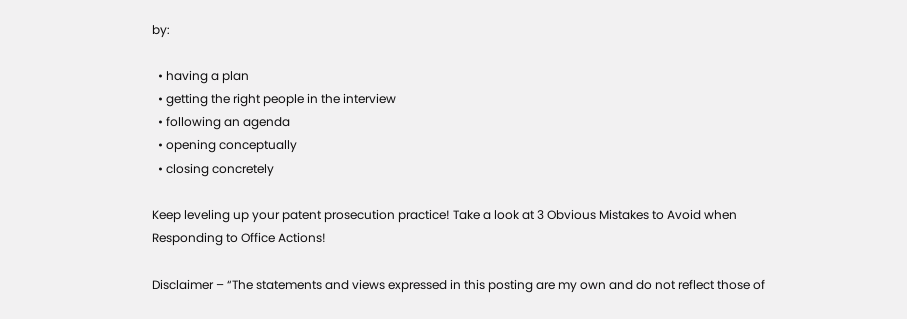by:

  • having a plan
  • getting the right people in the interview
  • following an agenda
  • opening conceptually
  • closing concretely

Keep leveling up your patent prosecution practice! Take a look at 3 Obvious Mistakes to Avoid when Responding to Office Actions!

Disclaimer – “The statements and views expressed in this posting are my own and do not reflect those of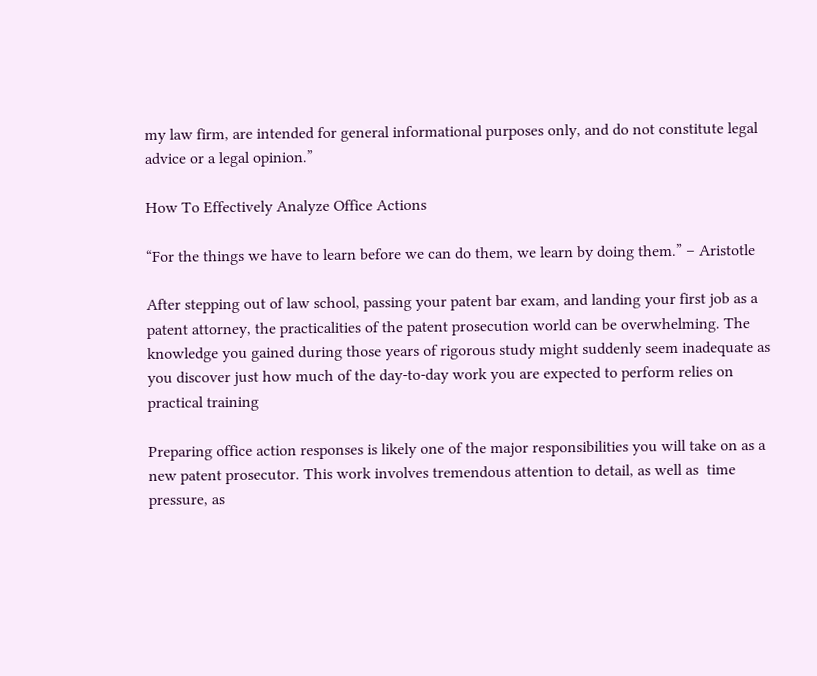my law firm, are intended for general informational purposes only, and do not constitute legal advice or a legal opinion.”

How To Effectively Analyze Office Actions

“For the things we have to learn before we can do them, we learn by doing them.” – Aristotle

After stepping out of law school, passing your patent bar exam, and landing your first job as a patent attorney, the practicalities of the patent prosecution world can be overwhelming. The knowledge you gained during those years of rigorous study might suddenly seem inadequate as you discover just how much of the day-to-day work you are expected to perform relies on practical training

Preparing office action responses is likely one of the major responsibilities you will take on as a new patent prosecutor. This work involves tremendous attention to detail, as well as  time pressure, as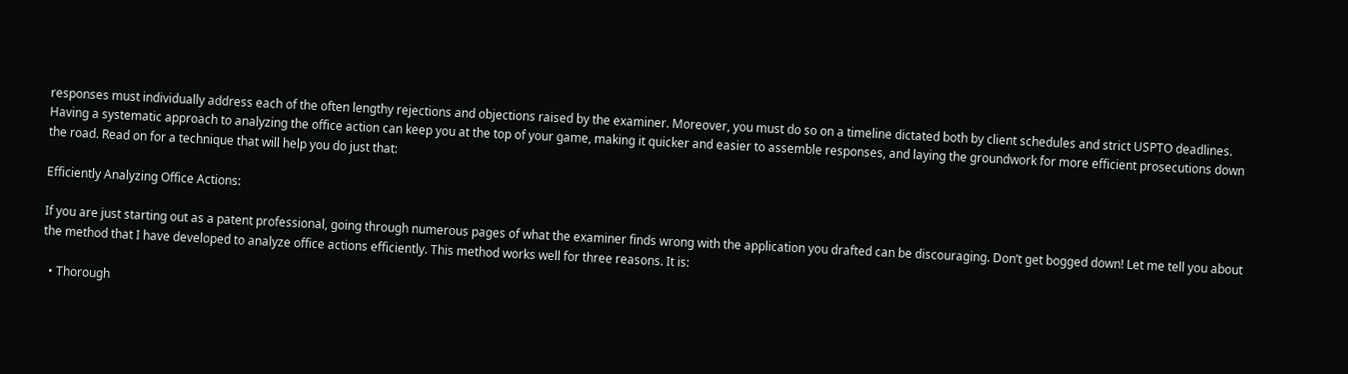responses must individually address each of the often lengthy rejections and objections raised by the examiner. Moreover, you must do so on a timeline dictated both by client schedules and strict USPTO deadlines. Having a systematic approach to analyzing the office action can keep you at the top of your game, making it quicker and easier to assemble responses, and laying the groundwork for more efficient prosecutions down the road. Read on for a technique that will help you do just that:

Efficiently Analyzing Office Actions:

If you are just starting out as a patent professional, going through numerous pages of what the examiner finds wrong with the application you drafted can be discouraging. Don’t get bogged down! Let me tell you about the method that I have developed to analyze office actions efficiently. This method works well for three reasons. It is:

  • Thorough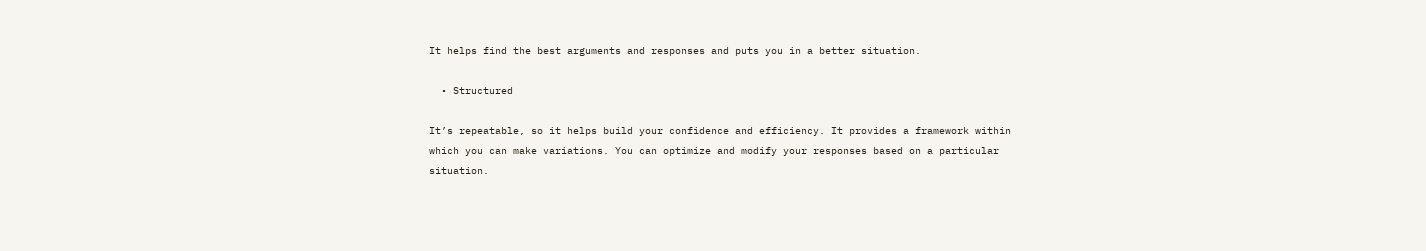It helps find the best arguments and responses and puts you in a better situation.

  • Structured

It’s repeatable, so it helps build your confidence and efficiency. It provides a framework within which you can make variations. You can optimize and modify your responses based on a particular situation.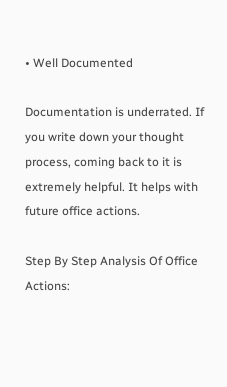• Well Documented

Documentation is underrated. If you write down your thought process, coming back to it is extremely helpful. It helps with future office actions.

Step By Step Analysis Of Office Actions: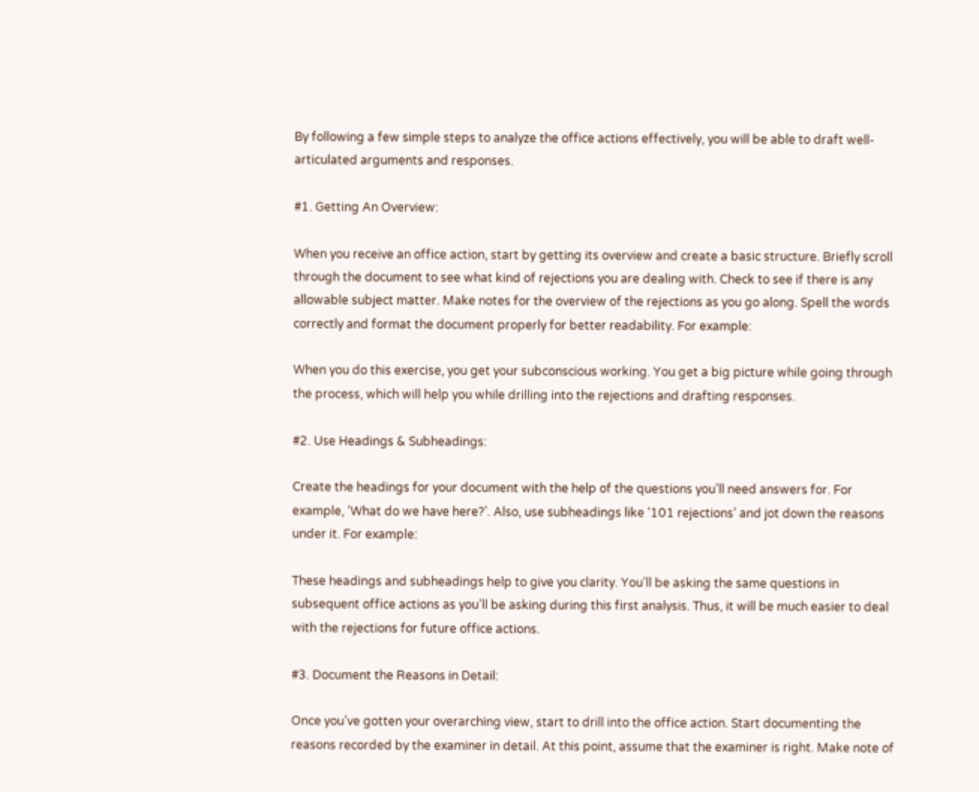By following a few simple steps to analyze the office actions effectively, you will be able to draft well-articulated arguments and responses.

#1. Getting An Overview:

When you receive an office action, start by getting its overview and create a basic structure. Briefly scroll through the document to see what kind of rejections you are dealing with. Check to see if there is any allowable subject matter. Make notes for the overview of the rejections as you go along. Spell the words correctly and format the document properly for better readability. For example:

When you do this exercise, you get your subconscious working. You get a big picture while going through the process, which will help you while drilling into the rejections and drafting responses.

#2. Use Headings & Subheadings:

Create the headings for your document with the help of the questions you’ll need answers for. For example, ‘What do we have here?’. Also, use subheadings like ‘101 rejections’ and jot down the reasons under it. For example:

These headings and subheadings help to give you clarity. You’ll be asking the same questions in subsequent office actions as you’ll be asking during this first analysis. Thus, it will be much easier to deal with the rejections for future office actions.

#3. Document the Reasons in Detail:

Once you’ve gotten your overarching view, start to drill into the office action. Start documenting the reasons recorded by the examiner in detail. At this point, assume that the examiner is right. Make note of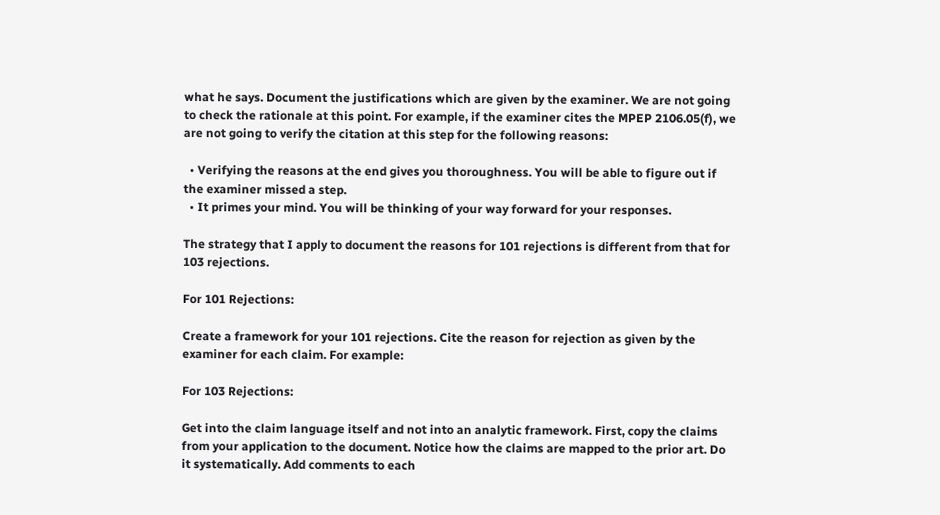what he says. Document the justifications which are given by the examiner. We are not going to check the rationale at this point. For example, if the examiner cites the MPEP 2106.05(f), we are not going to verify the citation at this step for the following reasons:

  • Verifying the reasons at the end gives you thoroughness. You will be able to figure out if the examiner missed a step.
  • It primes your mind. You will be thinking of your way forward for your responses.

The strategy that I apply to document the reasons for 101 rejections is different from that for 103 rejections.

For 101 Rejections:

Create a framework for your 101 rejections. Cite the reason for rejection as given by the examiner for each claim. For example:

For 103 Rejections:

Get into the claim language itself and not into an analytic framework. First, copy the claims from your application to the document. Notice how the claims are mapped to the prior art. Do it systematically. Add comments to each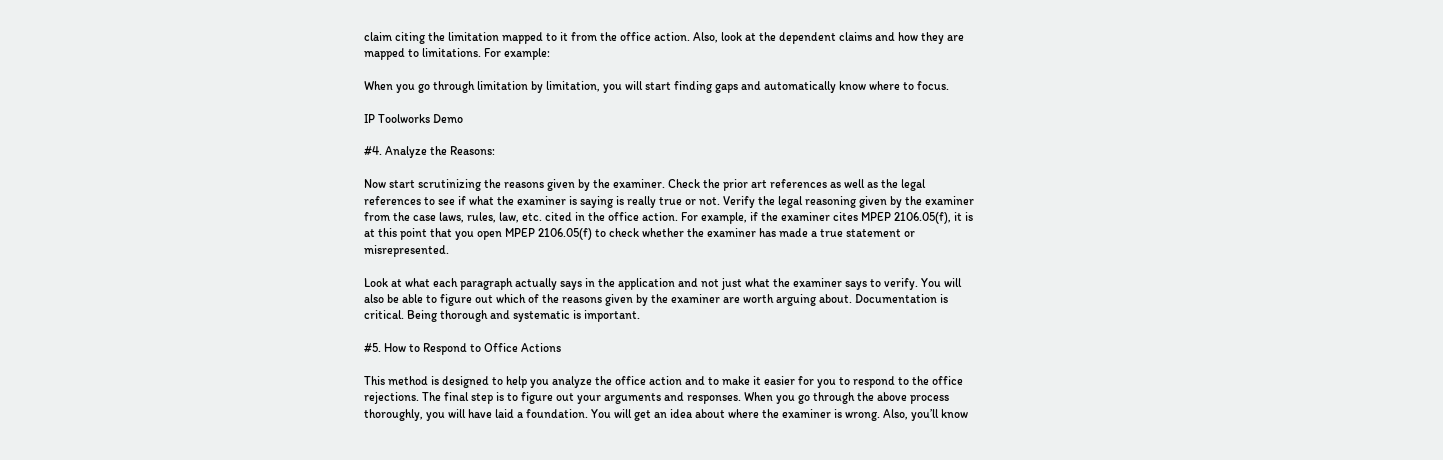claim citing the limitation mapped to it from the office action. Also, look at the dependent claims and how they are mapped to limitations. For example:

When you go through limitation by limitation, you will start finding gaps and automatically know where to focus.

IP Toolworks Demo

#4. Analyze the Reasons:

Now start scrutinizing the reasons given by the examiner. Check the prior art references as well as the legal references to see if what the examiner is saying is really true or not. Verify the legal reasoning given by the examiner from the case laws, rules, law, etc. cited in the office action. For example, if the examiner cites MPEP 2106.05(f), it is at this point that you open MPEP 2106.05(f) to check whether the examiner has made a true statement or misrepresented.

Look at what each paragraph actually says in the application and not just what the examiner says to verify. You will also be able to figure out which of the reasons given by the examiner are worth arguing about. Documentation is critical. Being thorough and systematic is important.

#5. How to Respond to Office Actions

This method is designed to help you analyze the office action and to make it easier for you to respond to the office rejections. The final step is to figure out your arguments and responses. When you go through the above process thoroughly, you will have laid a foundation. You will get an idea about where the examiner is wrong. Also, you’ll know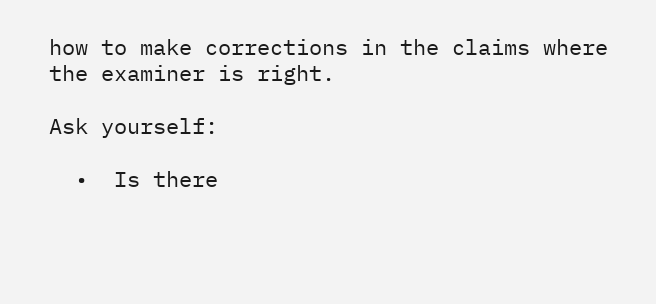how to make corrections in the claims where the examiner is right.

Ask yourself:

  •  Is there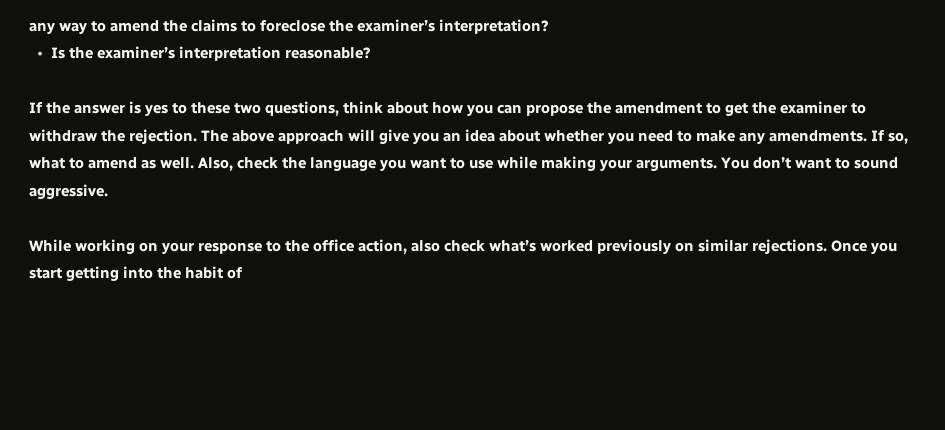any way to amend the claims to foreclose the examiner’s interpretation?
  •  Is the examiner’s interpretation reasonable?

If the answer is yes to these two questions, think about how you can propose the amendment to get the examiner to withdraw the rejection. The above approach will give you an idea about whether you need to make any amendments. If so, what to amend as well. Also, check the language you want to use while making your arguments. You don’t want to sound aggressive.

While working on your response to the office action, also check what’s worked previously on similar rejections. Once you start getting into the habit of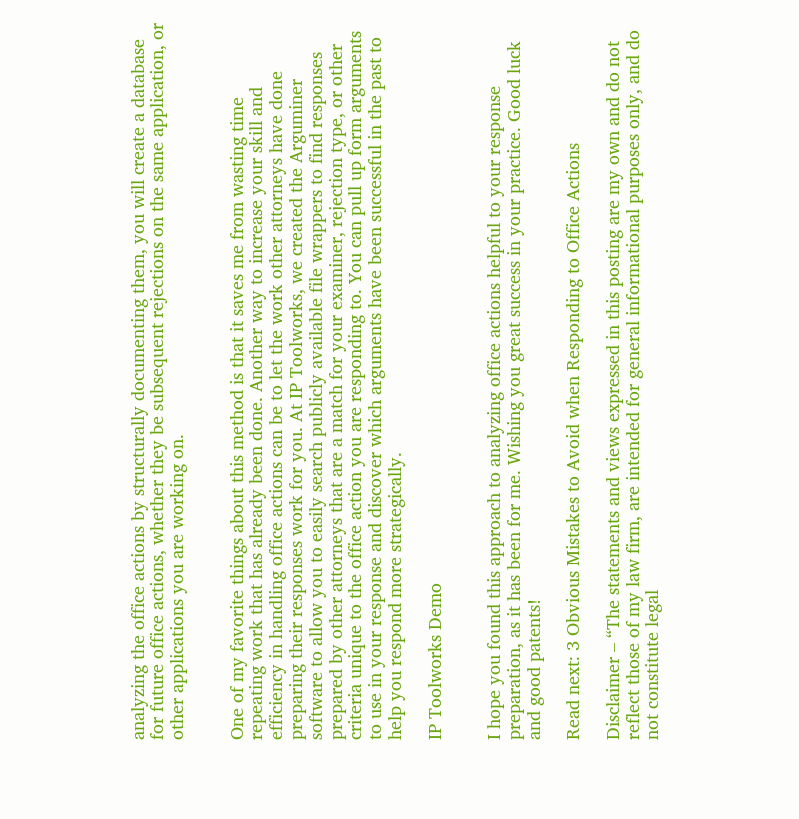analyzing the office actions by structurally documenting them, you will create a database for future office actions, whether they be subsequent rejections on the same application, or other applications you are working on.


One of my favorite things about this method is that it saves me from wasting time repeating work that has already been done. Another way to increase your skill and efficiency in handling office actions can be to let the work other attorneys have done preparing their responses work for you. At IP Toolworks, we created the Arguminer software to allow you to easily search publicly available file wrappers to find responses prepared by other attorneys that are a match for your examiner, rejection type, or other criteria unique to the office action you are responding to. You can pull up form arguments to use in your response and discover which arguments have been successful in the past to help you respond more strategically.

IP Toolworks Demo


I hope you found this approach to analyzing office actions helpful to your response preparation, as it has been for me. Wishing you great success in your practice. Good luck and good patents!

Read next: 3 Obvious Mistakes to Avoid when Responding to Office Actions

Disclaimer – “The statements and views expressed in this posting are my own and do not reflect those of my law firm, are intended for general informational purposes only, and do not constitute legal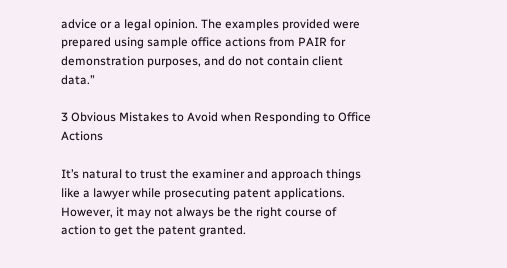advice or a legal opinion. The examples provided were prepared using sample office actions from PAIR for demonstration purposes, and do not contain client data.”

3 Obvious Mistakes to Avoid when Responding to Office Actions

It’s natural to trust the examiner and approach things like a lawyer while prosecuting patent applications. However, it may not always be the right course of action to get the patent granted.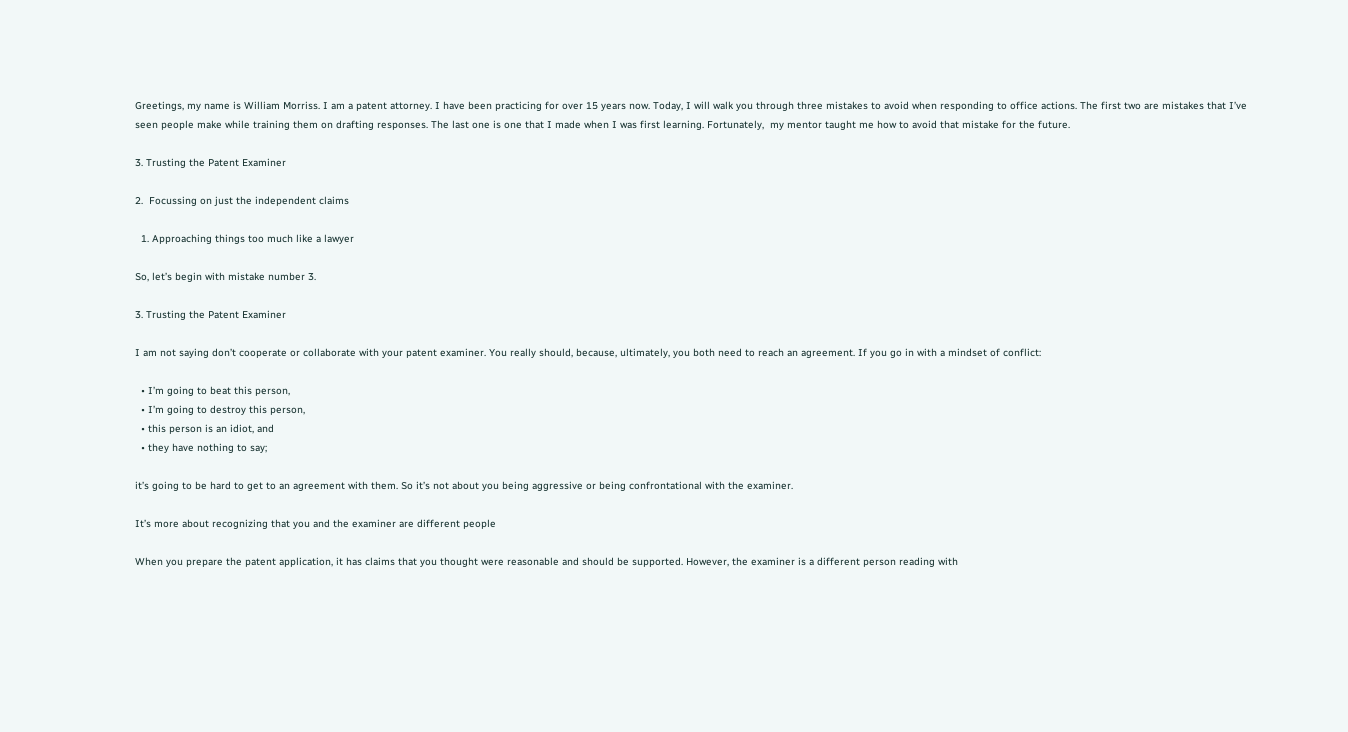Greetings, my name is William Morriss. I am a patent attorney. I have been practicing for over 15 years now. Today, I will walk you through three mistakes to avoid when responding to office actions. The first two are mistakes that I’ve seen people make while training them on drafting responses. The last one is one that I made when I was first learning. Fortunately,  my mentor taught me how to avoid that mistake for the future.

3. Trusting the Patent Examiner

2.  Focussing on just the independent claims

  1. Approaching things too much like a lawyer

So, let’s begin with mistake number 3.

3. Trusting the Patent Examiner

I am not saying don’t cooperate or collaborate with your patent examiner. You really should, because, ultimately, you both need to reach an agreement. If you go in with a mindset of conflict:

  • I’m going to beat this person,
  • I’m going to destroy this person,
  • this person is an idiot, and
  • they have nothing to say;

it’s going to be hard to get to an agreement with them. So it’s not about you being aggressive or being confrontational with the examiner.

It’s more about recognizing that you and the examiner are different people

When you prepare the patent application, it has claims that you thought were reasonable and should be supported. However, the examiner is a different person reading with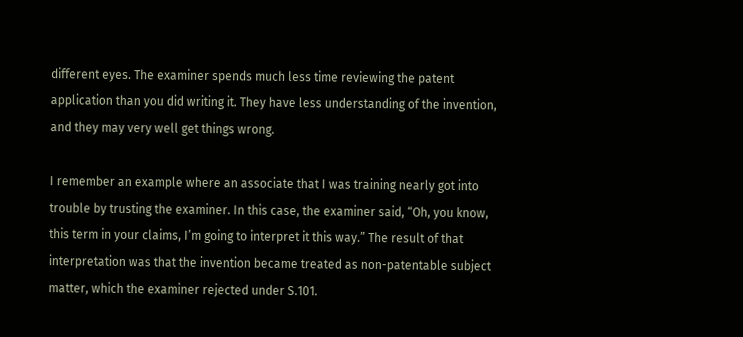different eyes. The examiner spends much less time reviewing the patent application than you did writing it. They have less understanding of the invention, and they may very well get things wrong.

I remember an example where an associate that I was training nearly got into trouble by trusting the examiner. In this case, the examiner said, “Oh, you know, this term in your claims, I’m going to interpret it this way.” The result of that interpretation was that the invention became treated as non-patentable subject matter, which the examiner rejected under S.101.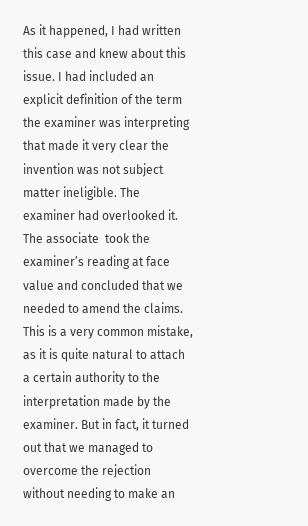As it happened, I had written this case and knew about this issue. I had included an explicit definition of the term the examiner was interpreting that made it very clear the invention was not subject matter ineligible. The examiner had overlooked it. The associate  took the examiner’s reading at face value and concluded that we needed to amend the claims. This is a very common mistake, as it is quite natural to attach a certain authority to the interpretation made by the examiner. But in fact, it turned out that we managed to overcome the rejection without needing to make an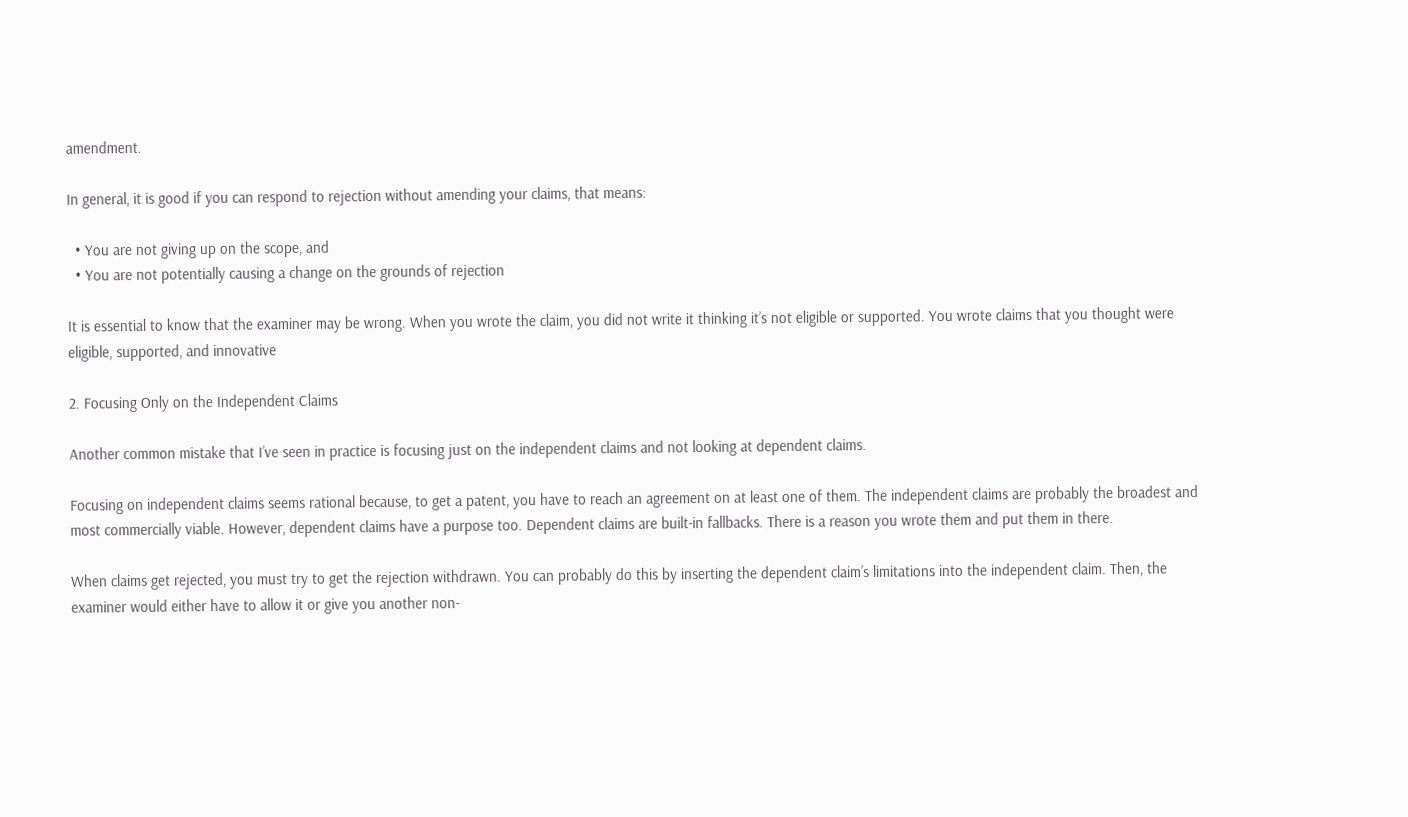amendment.

In general, it is good if you can respond to rejection without amending your claims, that means:

  • You are not giving up on the scope, and
  • You are not potentially causing a change on the grounds of rejection

It is essential to know that the examiner may be wrong. When you wrote the claim, you did not write it thinking it’s not eligible or supported. You wrote claims that you thought were eligible, supported, and innovative

2. Focusing Only on the Independent Claims

Another common mistake that I’ve seen in practice is focusing just on the independent claims and not looking at dependent claims.

Focusing on independent claims seems rational because, to get a patent, you have to reach an agreement on at least one of them. The independent claims are probably the broadest and most commercially viable. However, dependent claims have a purpose too. Dependent claims are built-in fallbacks. There is a reason you wrote them and put them in there.

When claims get rejected, you must try to get the rejection withdrawn. You can probably do this by inserting the dependent claim’s limitations into the independent claim. Then, the examiner would either have to allow it or give you another non-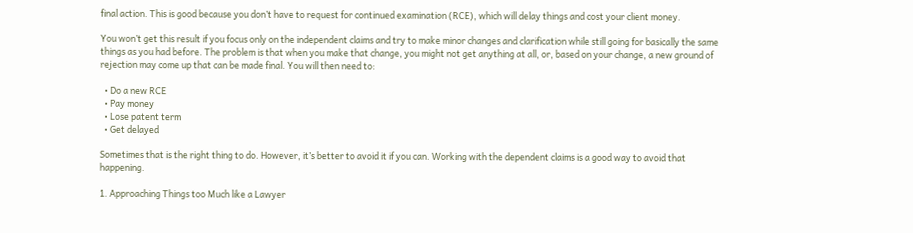final action. This is good because you don’t have to request for continued examination (RCE), which will delay things and cost your client money.

You won’t get this result if you focus only on the independent claims and try to make minor changes and clarification while still going for basically the same things as you had before. The problem is that when you make that change, you might not get anything at all, or, based on your change, a new ground of rejection may come up that can be made final. You will then need to:

  • Do a new RCE
  • Pay money
  • Lose patent term
  • Get delayed

Sometimes that is the right thing to do. However, it’s better to avoid it if you can. Working with the dependent claims is a good way to avoid that happening.

1. Approaching Things too Much like a Lawyer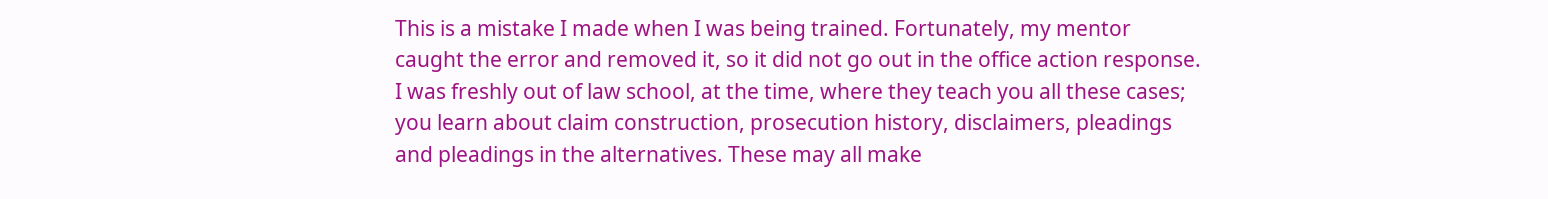This is a mistake I made when I was being trained. Fortunately, my mentor caught the error and removed it, so it did not go out in the office action response. I was freshly out of law school, at the time, where they teach you all these cases; you learn about claim construction, prosecution history, disclaimers, pleadings and pleadings in the alternatives. These may all make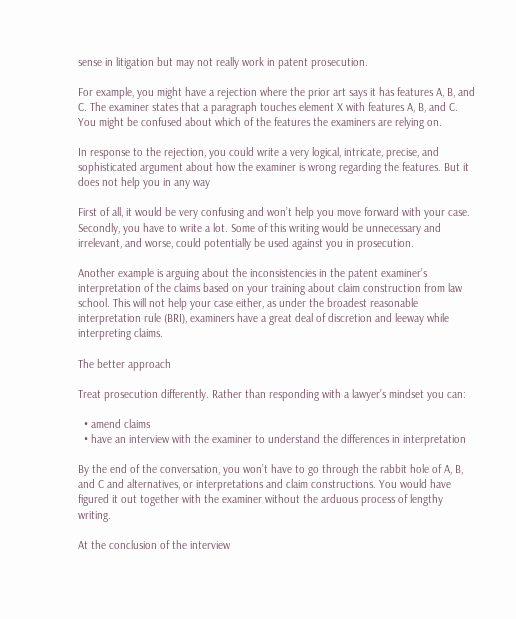sense in litigation but may not really work in patent prosecution.

For example, you might have a rejection where the prior art says it has features A, B, and C. The examiner states that a paragraph touches element X with features A, B, and C. You might be confused about which of the features the examiners are relying on.

In response to the rejection, you could write a very logical, intricate, precise, and sophisticated argument about how the examiner is wrong regarding the features. But it does not help you in any way

First of all, it would be very confusing and won’t help you move forward with your case. Secondly, you have to write a lot. Some of this writing would be unnecessary and irrelevant, and worse, could potentially be used against you in prosecution.

Another example is arguing about the inconsistencies in the patent examiner’s interpretation of the claims based on your training about claim construction from law school. This will not help your case either, as under the broadest reasonable interpretation rule (BRI), examiners have a great deal of discretion and leeway while interpreting claims.

The better approach

Treat prosecution differently. Rather than responding with a lawyer’s mindset you can:

  • amend claims
  • have an interview with the examiner to understand the differences in interpretation

By the end of the conversation, you won’t have to go through the rabbit hole of A, B, and C and alternatives, or interpretations and claim constructions. You would have figured it out together with the examiner without the arduous process of lengthy writing.

At the conclusion of the interview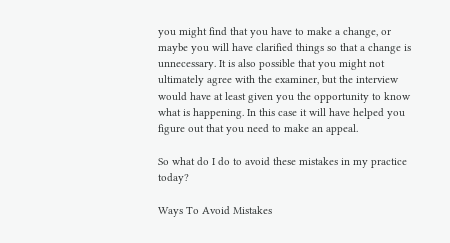you might find that you have to make a change, or maybe you will have clarified things so that a change is unnecessary. It is also possible that you might not ultimately agree with the examiner, but the interview would have at least given you the opportunity to know what is happening. In this case it will have helped you figure out that you need to make an appeal.

So what do I do to avoid these mistakes in my practice today?

Ways To Avoid Mistakes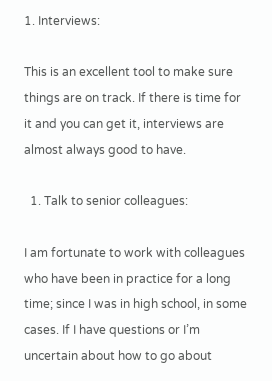1. Interviews:

This is an excellent tool to make sure things are on track. If there is time for it and you can get it, interviews are almost always good to have.

  1. Talk to senior colleagues:

I am fortunate to work with colleagues who have been in practice for a long time; since I was in high school, in some cases. If I have questions or I’m uncertain about how to go about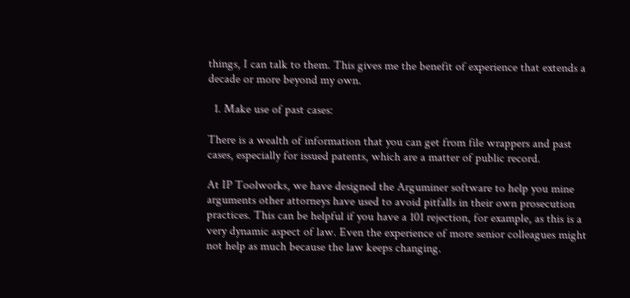things, I can talk to them. This gives me the benefit of experience that extends a decade or more beyond my own.

  1. Make use of past cases:

There is a wealth of information that you can get from file wrappers and past cases, especially for issued patents, which are a matter of public record.

At IP Toolworks, we have designed the Arguminer software to help you mine arguments other attorneys have used to avoid pitfalls in their own prosecution practices. This can be helpful if you have a 101 rejection, for example, as this is a very dynamic aspect of law. Even the experience of more senior colleagues might not help as much because the law keeps changing.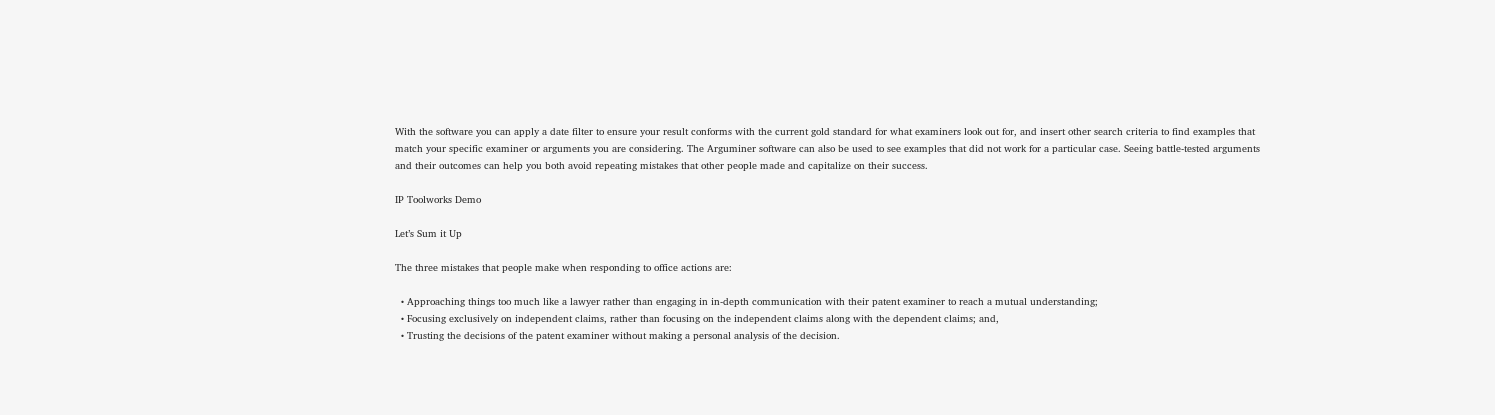With the software you can apply a date filter to ensure your result conforms with the current gold standard for what examiners look out for, and insert other search criteria to find examples that match your specific examiner or arguments you are considering. The Arguminer software can also be used to see examples that did not work for a particular case. Seeing battle-tested arguments and their outcomes can help you both avoid repeating mistakes that other people made and capitalize on their success.

IP Toolworks Demo

Let’s Sum it Up

The three mistakes that people make when responding to office actions are:

  • Approaching things too much like a lawyer rather than engaging in in-depth communication with their patent examiner to reach a mutual understanding;
  • Focusing exclusively on independent claims, rather than focusing on the independent claims along with the dependent claims; and,
  • Trusting the decisions of the patent examiner without making a personal analysis of the decision.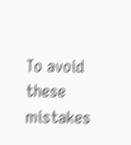To avoid these mistakes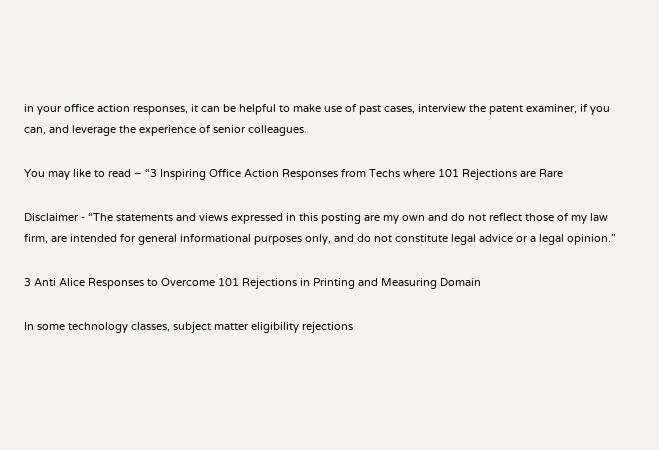in your office action responses, it can be helpful to make use of past cases, interview the patent examiner, if you can, and leverage the experience of senior colleagues.

You may like to read – “3 Inspiring Office Action Responses from Techs where 101 Rejections are Rare

Disclaimer - “The statements and views expressed in this posting are my own and do not reflect those of my law firm, are intended for general informational purposes only, and do not constitute legal advice or a legal opinion.”

3 Anti Alice Responses to Overcome 101 Rejections in Printing and Measuring Domain

In some technology classes, subject matter eligibility rejections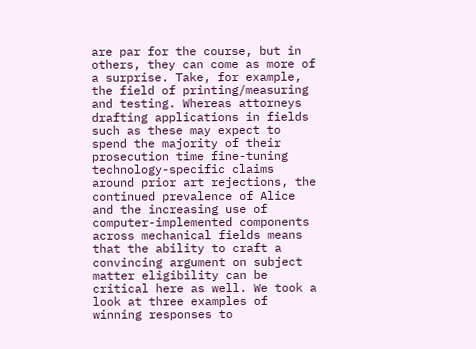are par for the course, but in others, they can come as more of a surprise. Take, for example, the field of printing/measuring and testing. Whereas attorneys drafting applications in fields such as these may expect to spend the majority of their prosecution time fine-tuning technology-specific claims around prior art rejections, the continued prevalence of Alice and the increasing use of computer-implemented components across mechanical fields means that the ability to craft a convincing argument on subject matter eligibility can be critical here as well. We took a look at three examples of winning responses to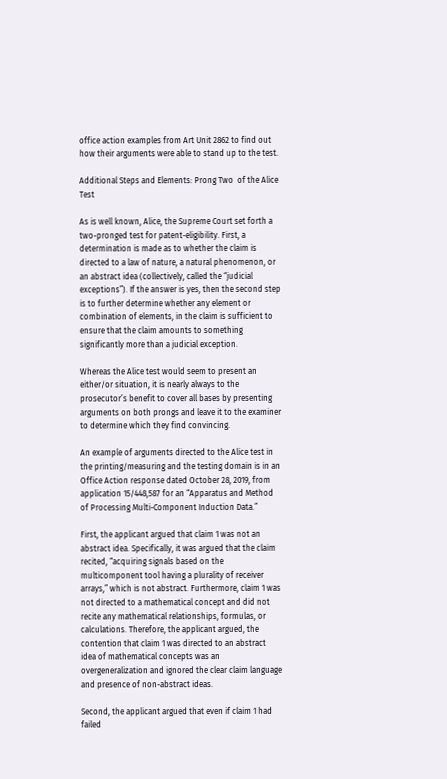office action examples from Art Unit 2862 to find out how their arguments were able to stand up to the test.

Additional Steps and Elements: Prong Two  of the Alice Test

As is well known, Alice, the Supreme Court set forth a two-pronged test for patent-eligibility. First, a determination is made as to whether the claim is directed to a law of nature, a natural phenomenon, or an abstract idea (collectively, called the “judicial exceptions”). If the answer is yes, then the second step is to further determine whether any element or combination of elements, in the claim is sufficient to ensure that the claim amounts to something significantly more than a judicial exception.

Whereas the Alice test would seem to present an either/or situation, it is nearly always to the prosecutor’s benefit to cover all bases by presenting arguments on both prongs and leave it to the examiner to determine which they find convincing.

An example of arguments directed to the Alice test in the printing/measuring and the testing domain is in an Office Action response dated October 28, 2019, from application 15/448,587 for an “Apparatus and Method of Processing Multi-Component Induction Data.”

First, the applicant argued that claim 1 was not an abstract idea. Specifically, it was argued that the claim recited, “acquiring signals based on the multicomponent tool having a plurality of receiver arrays,” which is not abstract. Furthermore, claim 1 was not directed to a mathematical concept and did not recite any mathematical relationships, formulas, or calculations. Therefore, the applicant argued, the contention that claim 1 was directed to an abstract idea of mathematical concepts was an overgeneralization and ignored the clear claim language and presence of non-abstract ideas.

Second, the applicant argued that even if claim 1 had failed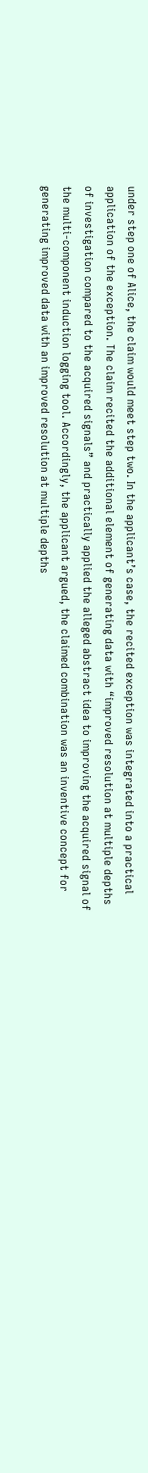under step one of Alice, the claim would meet step two. In the applicant’s case, the recited exception was integrated into a practical application of the exception. The claim recited the additional element of generating data with “improved resolution at multiple depths of investigation compared to the acquired signals” and practically applied the alleged abstract idea to improving the acquired signal of the multi-component induction logging tool. Accordingly, the applicant argued, the claimed combination was an inventive concept for generating improved data with an improved resolution at multiple depths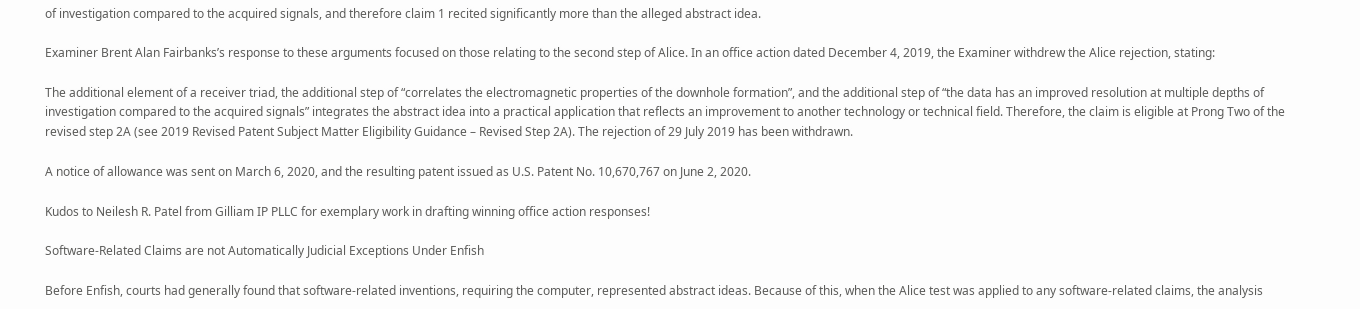of investigation compared to the acquired signals, and therefore claim 1 recited significantly more than the alleged abstract idea.

Examiner Brent Alan Fairbanks’s response to these arguments focused on those relating to the second step of Alice. In an office action dated December 4, 2019, the Examiner withdrew the Alice rejection, stating:

The additional element of a receiver triad, the additional step of “correlates the electromagnetic properties of the downhole formation”, and the additional step of “the data has an improved resolution at multiple depths of investigation compared to the acquired signals” integrates the abstract idea into a practical application that reflects an improvement to another technology or technical field. Therefore, the claim is eligible at Prong Two of the revised step 2A (see 2019 Revised Patent Subject Matter Eligibility Guidance – Revised Step 2A). The rejection of 29 July 2019 has been withdrawn.

A notice of allowance was sent on March 6, 2020, and the resulting patent issued as U.S. Patent No. 10,670,767 on June 2, 2020.

Kudos to Neilesh R. Patel from Gilliam IP PLLC for exemplary work in drafting winning office action responses!

Software-Related Claims are not Automatically Judicial Exceptions Under Enfish

Before Enfish, courts had generally found that software-related inventions, requiring the computer, represented abstract ideas. Because of this, when the Alice test was applied to any software-related claims, the analysis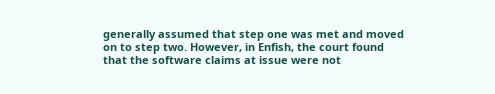generally assumed that step one was met and moved on to step two. However, in Enfish, the court found that the software claims at issue were not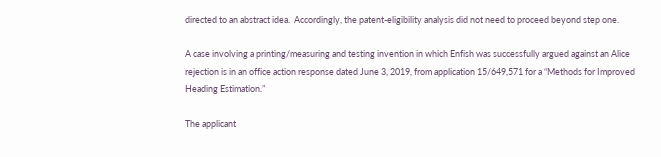directed to an abstract idea.  Accordingly, the patent-eligibility analysis did not need to proceed beyond step one.

A case involving a printing/measuring and testing invention in which Enfish was successfully argued against an Alice rejection is in an office action response dated June 3, 2019, from application 15/649,571 for a “Methods for Improved Heading Estimation.”

The applicant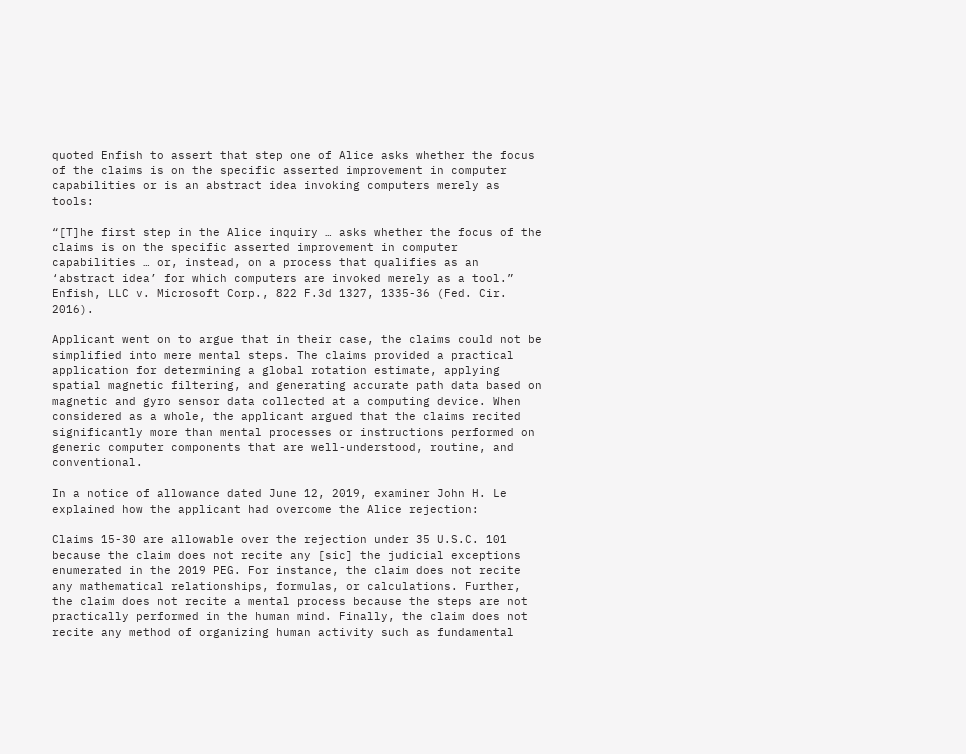quoted Enfish to assert that step one of Alice asks whether the focus of the claims is on the specific asserted improvement in computer capabilities or is an abstract idea invoking computers merely as tools:

“[T]he first step in the Alice inquiry … asks whether the focus of the claims is on the specific asserted improvement in computer capabilities … or, instead, on a process that qualifies as an ‘abstract idea’ for which computers are invoked merely as a tool.” Enfish, LLC v. Microsoft Corp., 822 F.3d 1327, 1335-36 (Fed. Cir. 2016).

Applicant went on to argue that in their case, the claims could not be simplified into mere mental steps. The claims provided a practical application for determining a global rotation estimate, applying spatial magnetic filtering, and generating accurate path data based on magnetic and gyro sensor data collected at a computing device. When considered as a whole, the applicant argued that the claims recited significantly more than mental processes or instructions performed on generic computer components that are well-understood, routine, and conventional.

In a notice of allowance dated June 12, 2019, examiner John H. Le explained how the applicant had overcome the Alice rejection:

Claims 15-30 are allowable over the rejection under 35 U.S.C. 101 because the claim does not recite any [sic] the judicial exceptions enumerated in the 2019 PEG. For instance, the claim does not recite any mathematical relationships, formulas, or calculations. Further, the claim does not recite a mental process because the steps are not practically performed in the human mind. Finally, the claim does not recite any method of organizing human activity such as fundamental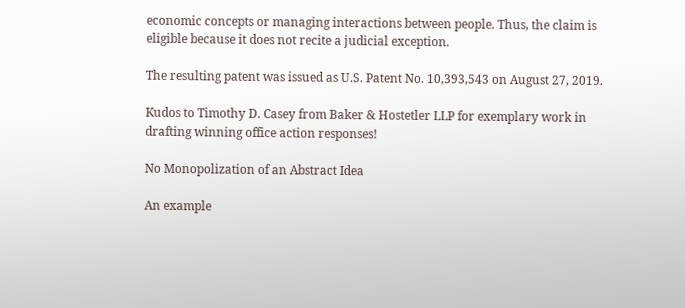economic concepts or managing interactions between people. Thus, the claim is eligible because it does not recite a judicial exception.

The resulting patent was issued as U.S. Patent No. 10,393,543 on August 27, 2019.

Kudos to Timothy D. Casey from Baker & Hostetler LLP for exemplary work in drafting winning office action responses!

No Monopolization of an Abstract Idea

An example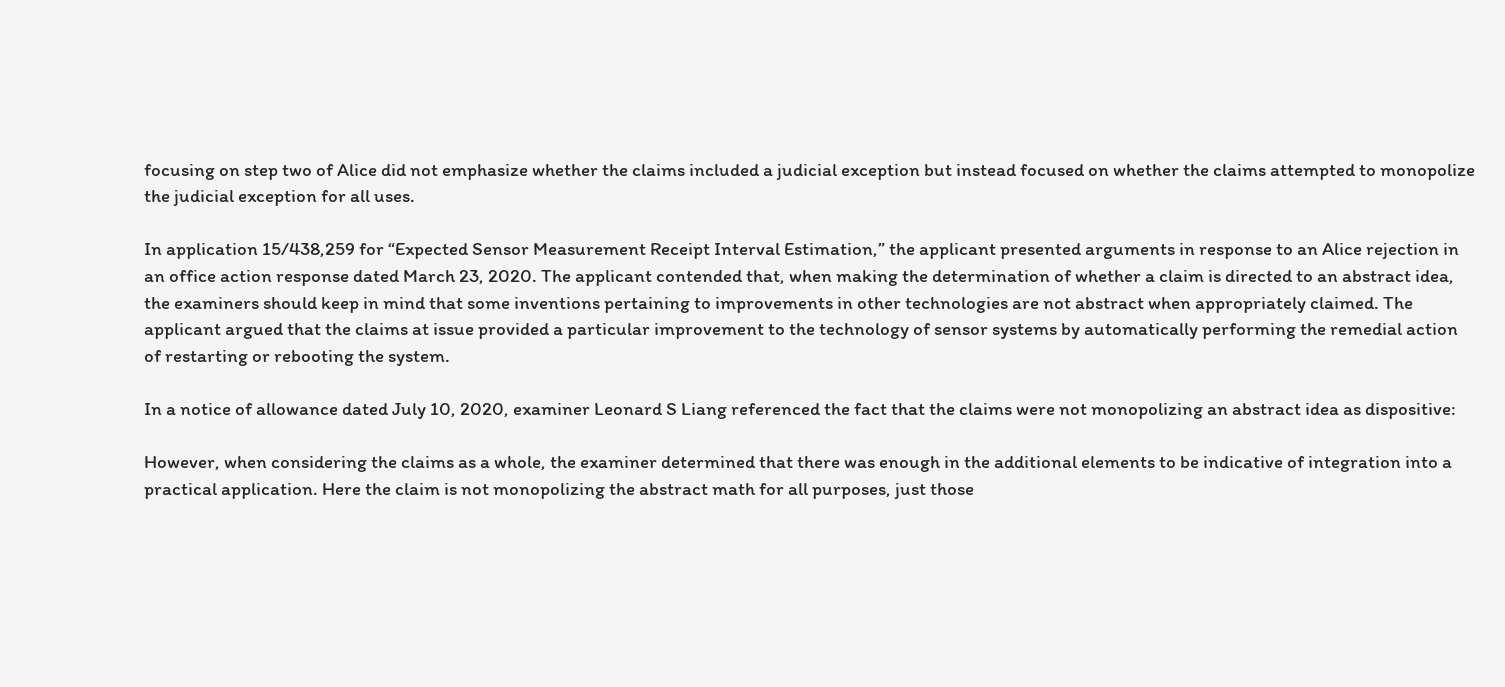focusing on step two of Alice did not emphasize whether the claims included a judicial exception but instead focused on whether the claims attempted to monopolize the judicial exception for all uses.

In application 15/438,259 for “Expected Sensor Measurement Receipt Interval Estimation,” the applicant presented arguments in response to an Alice rejection in an office action response dated March 23, 2020. The applicant contended that, when making the determination of whether a claim is directed to an abstract idea, the examiners should keep in mind that some inventions pertaining to improvements in other technologies are not abstract when appropriately claimed. The applicant argued that the claims at issue provided a particular improvement to the technology of sensor systems by automatically performing the remedial action of restarting or rebooting the system.

In a notice of allowance dated July 10, 2020, examiner Leonard S Liang referenced the fact that the claims were not monopolizing an abstract idea as dispositive:

However, when considering the claims as a whole, the examiner determined that there was enough in the additional elements to be indicative of integration into a practical application. Here the claim is not monopolizing the abstract math for all purposes, just those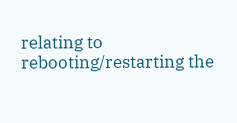relating to rebooting/restarting the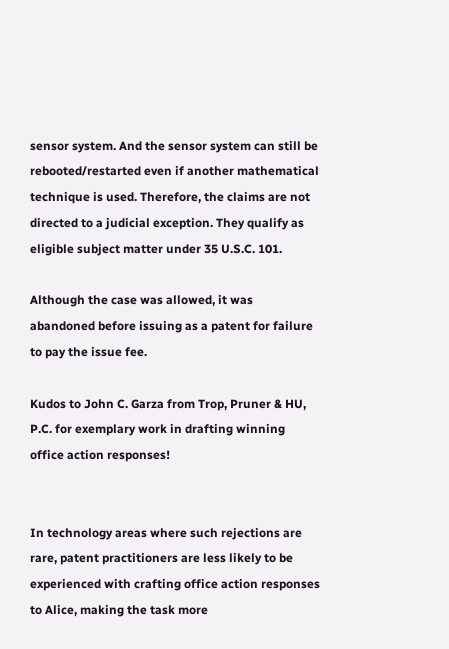sensor system. And the sensor system can still be rebooted/restarted even if another mathematical technique is used. Therefore, the claims are not directed to a judicial exception. They qualify as eligible subject matter under 35 U.S.C. 101.

Although the case was allowed, it was abandoned before issuing as a patent for failure to pay the issue fee.

Kudos to John C. Garza from Trop, Pruner & HU, P.C. for exemplary work in drafting winning office action responses!


In technology areas where such rejections are rare, patent practitioners are less likely to be experienced with crafting office action responses to Alice, making the task more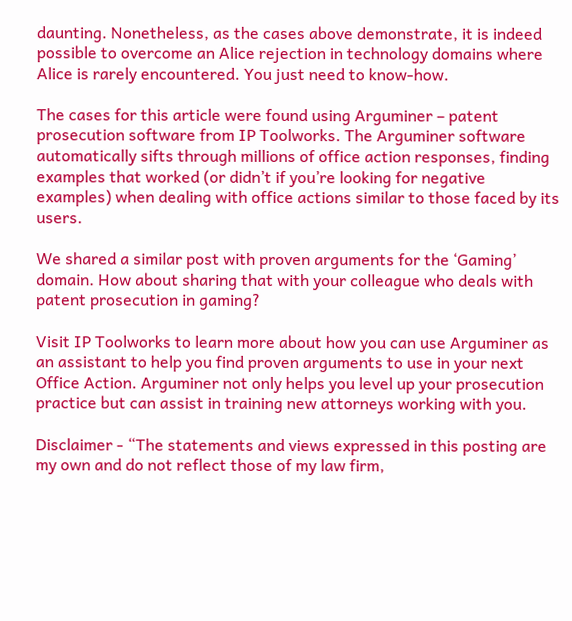daunting. Nonetheless, as the cases above demonstrate, it is indeed possible to overcome an Alice rejection in technology domains where Alice is rarely encountered. You just need to know-how.

The cases for this article were found using Arguminer – patent prosecution software from IP Toolworks. The Arguminer software automatically sifts through millions of office action responses, finding examples that worked (or didn’t if you’re looking for negative examples) when dealing with office actions similar to those faced by its users.

We shared a similar post with proven arguments for the ‘Gaming’ domain. How about sharing that with your colleague who deals with patent prosecution in gaming?

Visit IP Toolworks to learn more about how you can use Arguminer as an assistant to help you find proven arguments to use in your next Office Action. Arguminer not only helps you level up your prosecution practice but can assist in training new attorneys working with you.

Disclaimer - “The statements and views expressed in this posting are my own and do not reflect those of my law firm,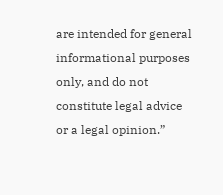are intended for general informational purposes only, and do not constitute legal advice or a legal opinion.”